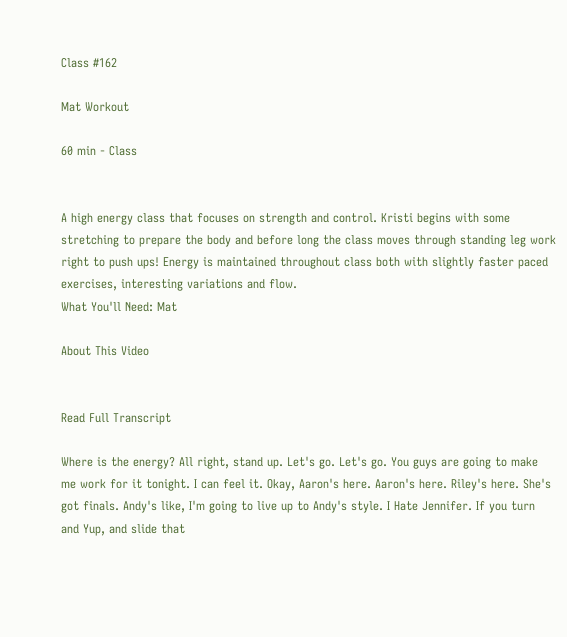Class #162

Mat Workout

60 min - Class


A high energy class that focuses on strength and control. Kristi begins with some stretching to prepare the body and before long the class moves through standing leg work right to push ups! Energy is maintained throughout class both with slightly faster paced exercises, interesting variations and flow.
What You'll Need: Mat

About This Video


Read Full Transcript

Where is the energy? All right, stand up. Let's go. Let's go. You guys are going to make me work for it tonight. I can feel it. Okay, Aaron's here. Aaron's here. Riley's here. She's got finals. Andy's like, I'm going to live up to Andy's style. I Hate Jennifer. If you turn and Yup, and slide that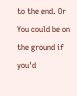to the end. Or You could be on the ground if you'd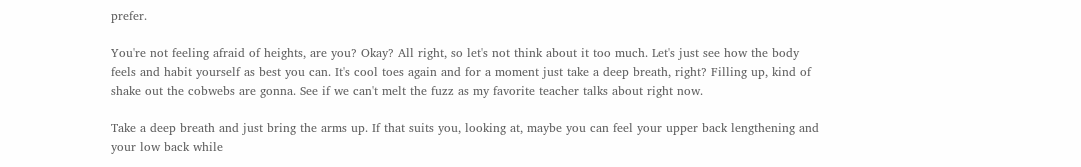prefer.

You're not feeling afraid of heights, are you? Okay? All right, so let's not think about it too much. Let's just see how the body feels and habit yourself as best you can. It's cool toes again and for a moment just take a deep breath, right? Filling up, kind of shake out the cobwebs are gonna. See if we can't melt the fuzz as my favorite teacher talks about right now.

Take a deep breath and just bring the arms up. If that suits you, looking at, maybe you can feel your upper back lengthening and your low back while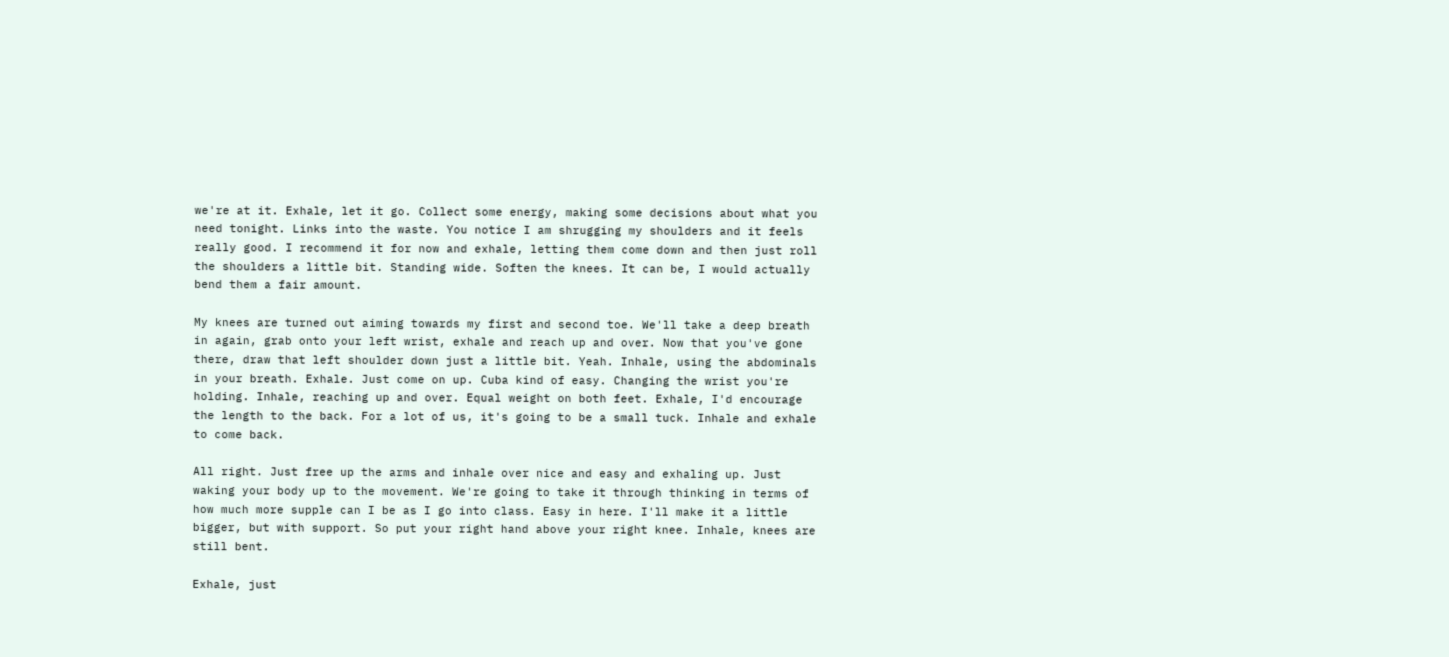we're at it. Exhale, let it go. Collect some energy, making some decisions about what you need tonight. Links into the waste. You notice I am shrugging my shoulders and it feels really good. I recommend it for now and exhale, letting them come down and then just roll the shoulders a little bit. Standing wide. Soften the knees. It can be, I would actually bend them a fair amount.

My knees are turned out aiming towards my first and second toe. We'll take a deep breath in again, grab onto your left wrist, exhale and reach up and over. Now that you've gone there, draw that left shoulder down just a little bit. Yeah. Inhale, using the abdominals in your breath. Exhale. Just come on up. Cuba kind of easy. Changing the wrist you're holding. Inhale, reaching up and over. Equal weight on both feet. Exhale, I'd encourage the length to the back. For a lot of us, it's going to be a small tuck. Inhale and exhale to come back.

All right. Just free up the arms and inhale over nice and easy and exhaling up. Just waking your body up to the movement. We're going to take it through thinking in terms of how much more supple can I be as I go into class. Easy in here. I'll make it a little bigger, but with support. So put your right hand above your right knee. Inhale, knees are still bent.

Exhale, just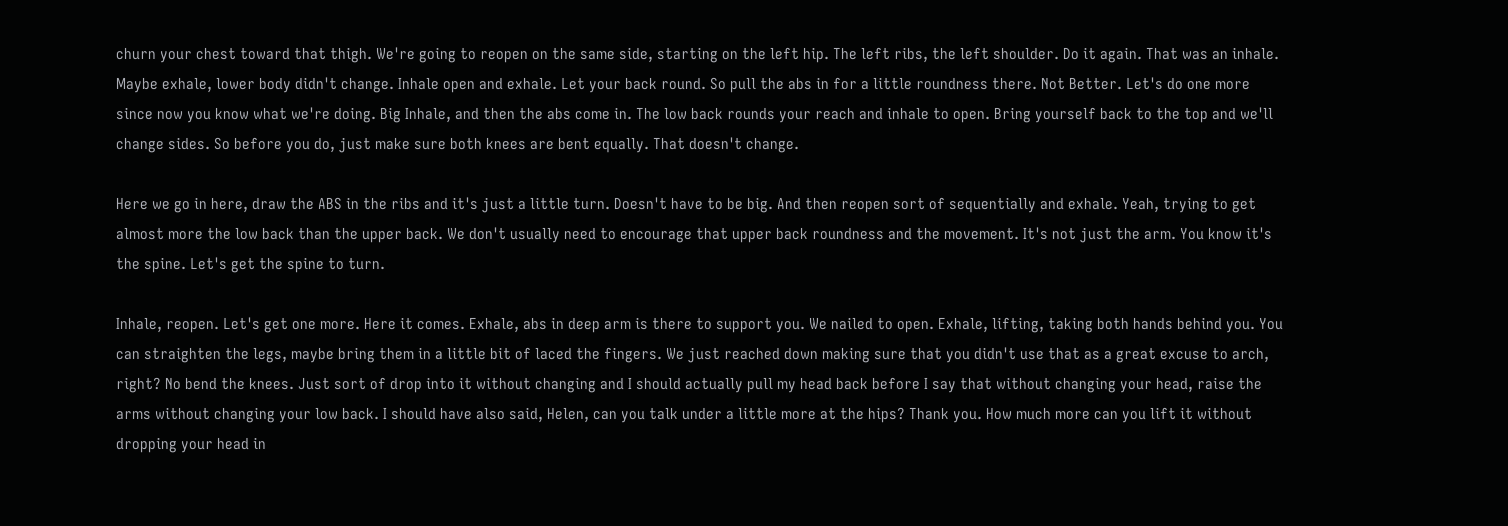churn your chest toward that thigh. We're going to reopen on the same side, starting on the left hip. The left ribs, the left shoulder. Do it again. That was an inhale. Maybe exhale, lower body didn't change. Inhale open and exhale. Let your back round. So pull the abs in for a little roundness there. Not Better. Let's do one more since now you know what we're doing. Big Inhale, and then the abs come in. The low back rounds your reach and inhale to open. Bring yourself back to the top and we'll change sides. So before you do, just make sure both knees are bent equally. That doesn't change.

Here we go in here, draw the ABS in the ribs and it's just a little turn. Doesn't have to be big. And then reopen sort of sequentially and exhale. Yeah, trying to get almost more the low back than the upper back. We don't usually need to encourage that upper back roundness and the movement. It's not just the arm. You know it's the spine. Let's get the spine to turn.

Inhale, reopen. Let's get one more. Here it comes. Exhale, abs in deep arm is there to support you. We nailed to open. Exhale, lifting, taking both hands behind you. You can straighten the legs, maybe bring them in a little bit of laced the fingers. We just reached down making sure that you didn't use that as a great excuse to arch, right? No bend the knees. Just sort of drop into it without changing and I should actually pull my head back before I say that without changing your head, raise the arms without changing your low back. I should have also said, Helen, can you talk under a little more at the hips? Thank you. How much more can you lift it without dropping your head in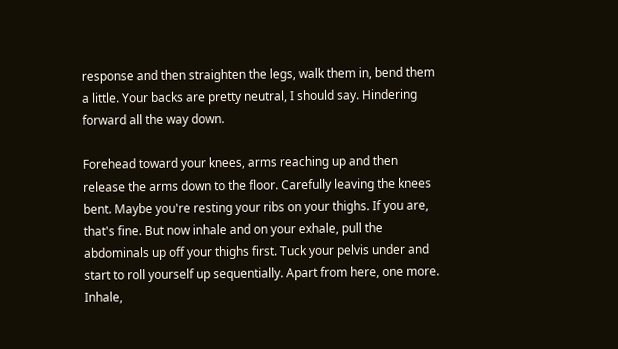response and then straighten the legs, walk them in, bend them a little. Your backs are pretty neutral, I should say. Hindering forward all the way down.

Forehead toward your knees, arms reaching up and then release the arms down to the floor. Carefully leaving the knees bent. Maybe you're resting your ribs on your thighs. If you are, that's fine. But now inhale and on your exhale, pull the abdominals up off your thighs first. Tuck your pelvis under and start to roll yourself up sequentially. Apart from here, one more. Inhale,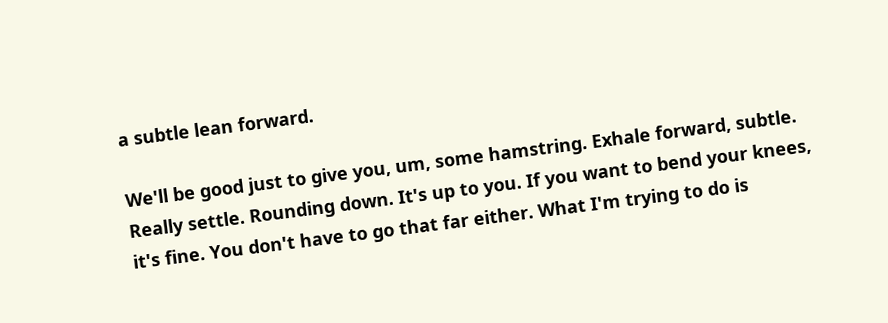a subtle lean forward.

We'll be good just to give you, um, some hamstring. Exhale forward, subtle. Really settle. Rounding down. It's up to you. If you want to bend your knees, it's fine. You don't have to go that far either. What I'm trying to do is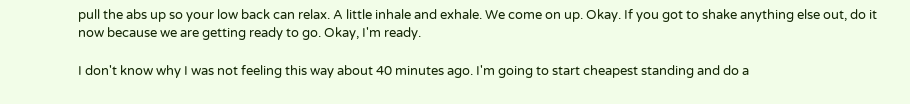pull the abs up so your low back can relax. A little inhale and exhale. We come on up. Okay. If you got to shake anything else out, do it now because we are getting ready to go. Okay, I'm ready.

I don't know why I was not feeling this way about 40 minutes ago. I'm going to start cheapest standing and do a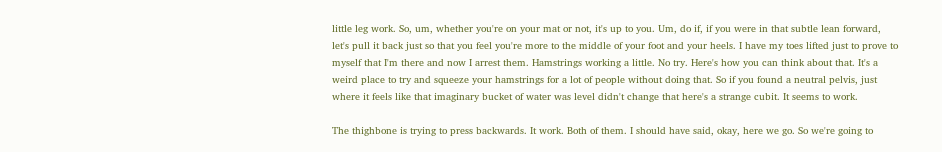little leg work. So, um, whether you're on your mat or not, it's up to you. Um, do if, if you were in that subtle lean forward, let's pull it back just so that you feel you're more to the middle of your foot and your heels. I have my toes lifted just to prove to myself that I'm there and now I arrest them. Hamstrings working a little. No try. Here's how you can think about that. It's a weird place to try and squeeze your hamstrings for a lot of people without doing that. So if you found a neutral pelvis, just where it feels like that imaginary bucket of water was level didn't change that here's a strange cubit. It seems to work.

The thighbone is trying to press backwards. It work. Both of them. I should have said, okay, here we go. So we're going to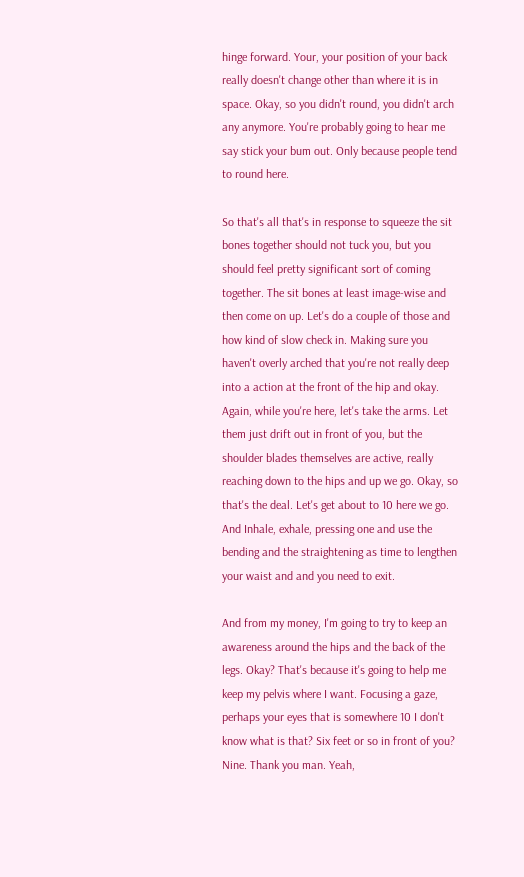hinge forward. Your, your position of your back really doesn't change other than where it is in space. Okay, so you didn't round, you didn't arch any anymore. You're probably going to hear me say stick your bum out. Only because people tend to round here.

So that's all that's in response to squeeze the sit bones together should not tuck you, but you should feel pretty significant sort of coming together. The sit bones at least image-wise and then come on up. Let's do a couple of those and how kind of slow check in. Making sure you haven't overly arched that you're not really deep into a action at the front of the hip and okay. Again, while you're here, let's take the arms. Let them just drift out in front of you, but the shoulder blades themselves are active, really reaching down to the hips and up we go. Okay, so that's the deal. Let's get about to 10 here we go. And Inhale, exhale, pressing one and use the bending and the straightening as time to lengthen your waist and and you need to exit.

And from my money, I'm going to try to keep an awareness around the hips and the back of the legs. Okay? That's because it's going to help me keep my pelvis where I want. Focusing a gaze, perhaps your eyes that is somewhere 10 I don't know what is that? Six feet or so in front of you? Nine. Thank you man. Yeah,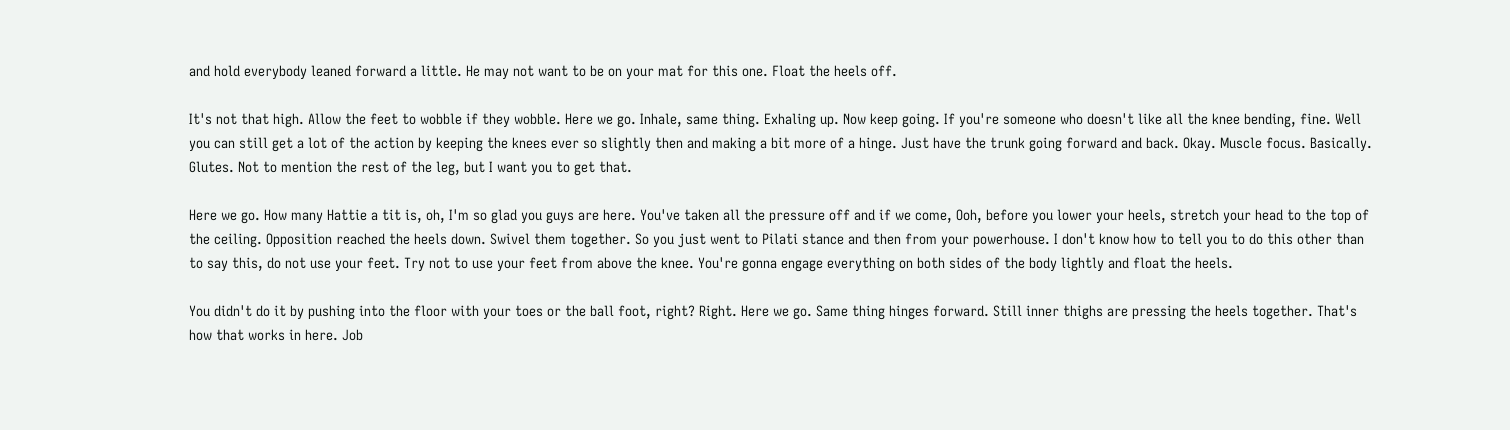and hold everybody leaned forward a little. He may not want to be on your mat for this one. Float the heels off.

It's not that high. Allow the feet to wobble if they wobble. Here we go. Inhale, same thing. Exhaling up. Now keep going. If you're someone who doesn't like all the knee bending, fine. Well you can still get a lot of the action by keeping the knees ever so slightly then and making a bit more of a hinge. Just have the trunk going forward and back. Okay. Muscle focus. Basically. Glutes. Not to mention the rest of the leg, but I want you to get that.

Here we go. How many Hattie a tit is, oh, I'm so glad you guys are here. You've taken all the pressure off and if we come, Ooh, before you lower your heels, stretch your head to the top of the ceiling. Opposition reached the heels down. Swivel them together. So you just went to Pilati stance and then from your powerhouse. I don't know how to tell you to do this other than to say this, do not use your feet. Try not to use your feet from above the knee. You're gonna engage everything on both sides of the body lightly and float the heels.

You didn't do it by pushing into the floor with your toes or the ball foot, right? Right. Here we go. Same thing hinges forward. Still inner thighs are pressing the heels together. That's how that works in here. Job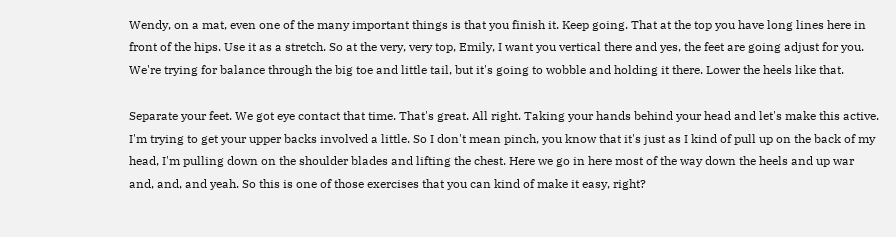Wendy, on a mat, even one of the many important things is that you finish it. Keep going. That at the top you have long lines here in front of the hips. Use it as a stretch. So at the very, very top, Emily, I want you vertical there and yes, the feet are going adjust for you. We're trying for balance through the big toe and little tail, but it's going to wobble and holding it there. Lower the heels like that.

Separate your feet. We got eye contact that time. That's great. All right. Taking your hands behind your head and let's make this active. I'm trying to get your upper backs involved a little. So I don't mean pinch, you know that it's just as I kind of pull up on the back of my head, I'm pulling down on the shoulder blades and lifting the chest. Here we go in here most of the way down the heels and up war and, and, and yeah. So this is one of those exercises that you can kind of make it easy, right?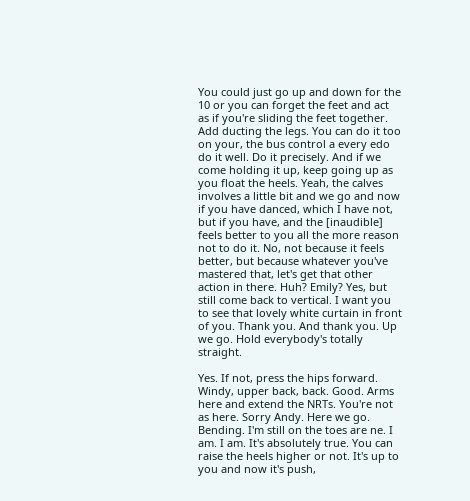You could just go up and down for the 10 or you can forget the feet and act as if you're sliding the feet together. Add ducting the legs. You can do it too on your, the bus control a every edo do it well. Do it precisely. And if we come holding it up, keep going up as you float the heels. Yeah, the calves involves a little bit and we go and now if you have danced, which I have not, but if you have, and the [inaudible] feels better to you all the more reason not to do it. No, not because it feels better, but because whatever you've mastered that, let's get that other action in there. Huh? Emily? Yes, but still come back to vertical. I want you to see that lovely white curtain in front of you. Thank you. And thank you. Up we go. Hold everybody's totally straight.

Yes. If not, press the hips forward. Windy, upper back, back. Good. Arms here and extend the NRTs. You're not as here. Sorry Andy. Here we go. Bending. I'm still on the toes are ne. I am. I am. It's absolutely true. You can raise the heels higher or not. It's up to you and now it's push,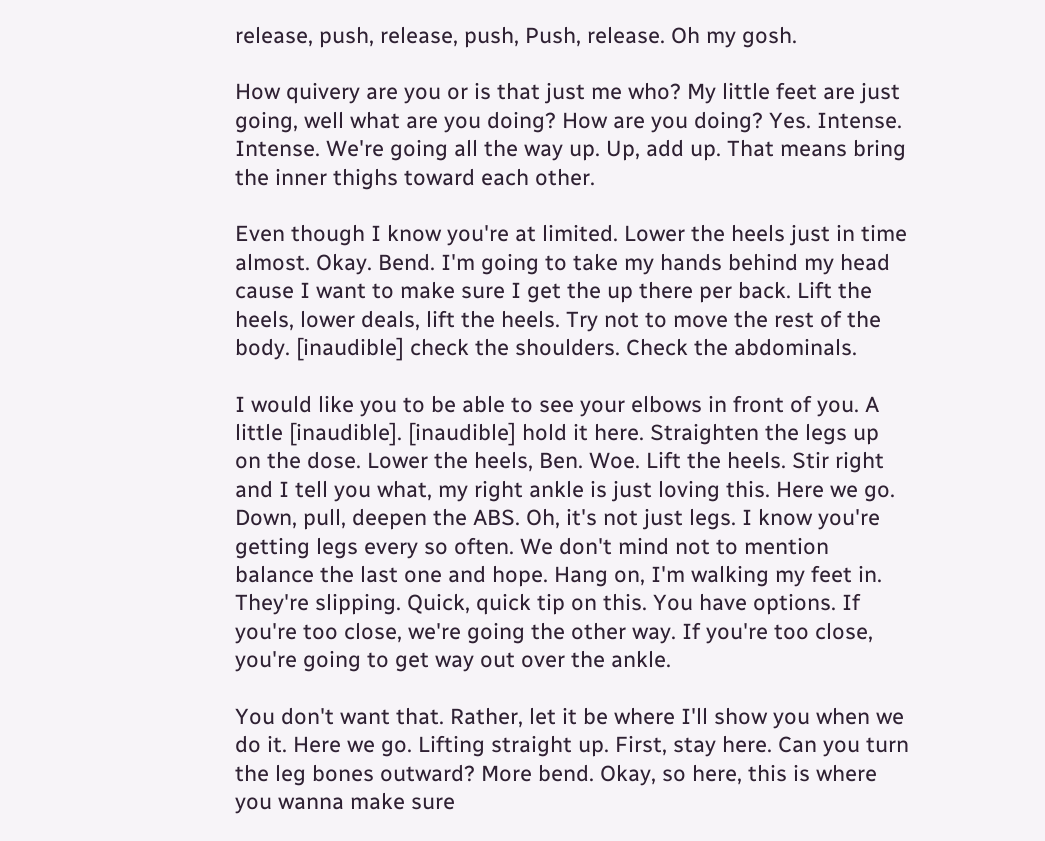release, push, release, push, Push, release. Oh my gosh.

How quivery are you or is that just me who? My little feet are just going, well what are you doing? How are you doing? Yes. Intense. Intense. We're going all the way up. Up, add up. That means bring the inner thighs toward each other.

Even though I know you're at limited. Lower the heels just in time almost. Okay. Bend. I'm going to take my hands behind my head cause I want to make sure I get the up there per back. Lift the heels, lower deals, lift the heels. Try not to move the rest of the body. [inaudible] check the shoulders. Check the abdominals.

I would like you to be able to see your elbows in front of you. A little [inaudible]. [inaudible] hold it here. Straighten the legs up on the dose. Lower the heels, Ben. Woe. Lift the heels. Stir right and I tell you what, my right ankle is just loving this. Here we go. Down, pull, deepen the ABS. Oh, it's not just legs. I know you're getting legs every so often. We don't mind not to mention balance the last one and hope. Hang on, I'm walking my feet in. They're slipping. Quick, quick tip on this. You have options. If you're too close, we're going the other way. If you're too close, you're going to get way out over the ankle.

You don't want that. Rather, let it be where I'll show you when we do it. Here we go. Lifting straight up. First, stay here. Can you turn the leg bones outward? More bend. Okay, so here, this is where you wanna make sure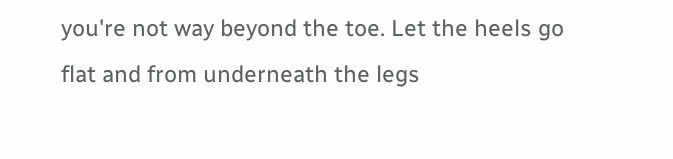you're not way beyond the toe. Let the heels go flat and from underneath the legs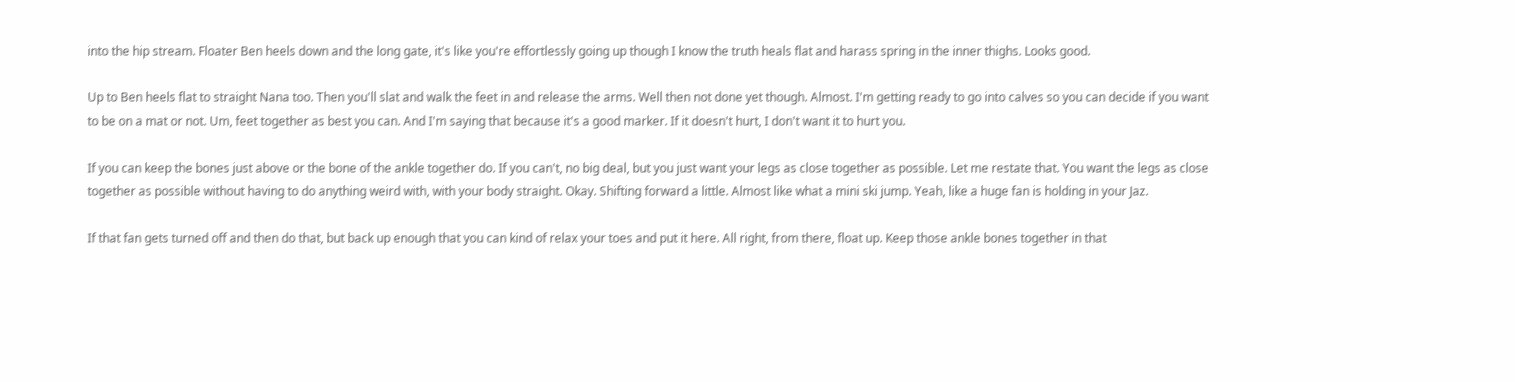into the hip stream. Floater Ben heels down and the long gate, it's like you're effortlessly going up though I know the truth heals flat and harass spring in the inner thighs. Looks good.

Up to Ben heels flat to straight Nana too. Then you'll slat and walk the feet in and release the arms. Well then not done yet though. Almost. I'm getting ready to go into calves so you can decide if you want to be on a mat or not. Um, feet together as best you can. And I'm saying that because it's a good marker. If it doesn't hurt, I don't want it to hurt you.

If you can keep the bones just above or the bone of the ankle together do. If you can't, no big deal, but you just want your legs as close together as possible. Let me restate that. You want the legs as close together as possible without having to do anything weird with, with your body straight. Okay. Shifting forward a little. Almost like what a mini ski jump. Yeah, like a huge fan is holding in your Jaz.

If that fan gets turned off and then do that, but back up enough that you can kind of relax your toes and put it here. All right, from there, float up. Keep those ankle bones together in that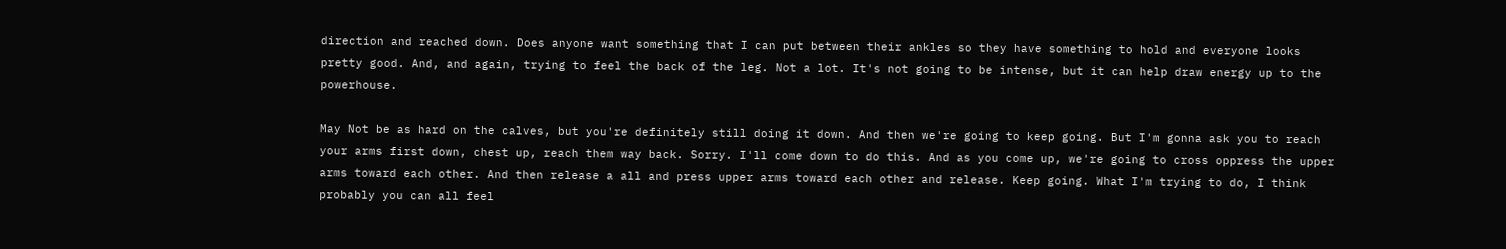direction and reached down. Does anyone want something that I can put between their ankles so they have something to hold and everyone looks pretty good. And, and again, trying to feel the back of the leg. Not a lot. It's not going to be intense, but it can help draw energy up to the powerhouse.

May Not be as hard on the calves, but you're definitely still doing it down. And then we're going to keep going. But I'm gonna ask you to reach your arms first down, chest up, reach them way back. Sorry. I'll come down to do this. And as you come up, we're going to cross oppress the upper arms toward each other. And then release a all and press upper arms toward each other and release. Keep going. What I'm trying to do, I think probably you can all feel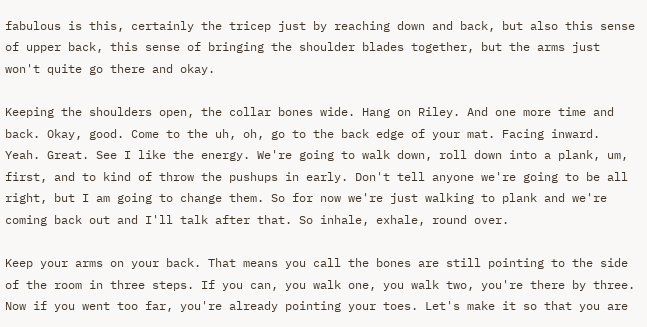fabulous is this, certainly the tricep just by reaching down and back, but also this sense of upper back, this sense of bringing the shoulder blades together, but the arms just won't quite go there and okay.

Keeping the shoulders open, the collar bones wide. Hang on Riley. And one more time and back. Okay, good. Come to the uh, oh, go to the back edge of your mat. Facing inward. Yeah. Great. See I like the energy. We're going to walk down, roll down into a plank, um, first, and to kind of throw the pushups in early. Don't tell anyone we're going to be all right, but I am going to change them. So for now we're just walking to plank and we're coming back out and I'll talk after that. So inhale, exhale, round over.

Keep your arms on your back. That means you call the bones are still pointing to the side of the room in three steps. If you can, you walk one, you walk two, you're there by three. Now if you went too far, you're already pointing your toes. Let's make it so that you are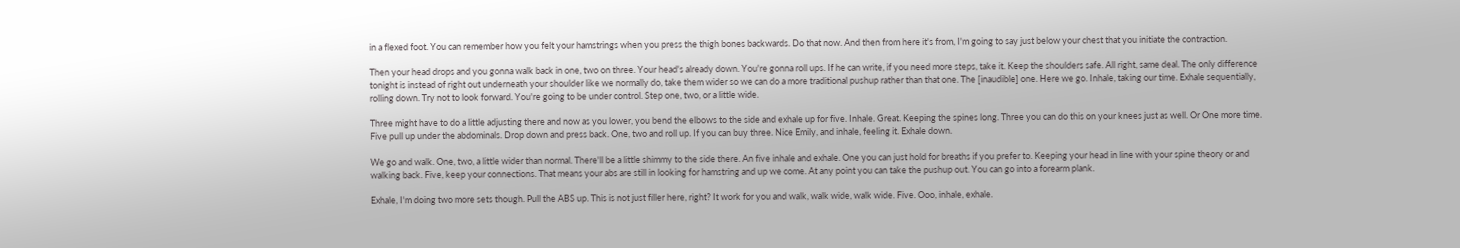in a flexed foot. You can remember how you felt your hamstrings when you press the thigh bones backwards. Do that now. And then from here it's from, I'm going to say just below your chest that you initiate the contraction.

Then your head drops and you gonna walk back in one, two on three. Your head's already down. You're gonna roll ups. If he can write, if you need more steps, take it. Keep the shoulders safe. All right, same deal. The only difference tonight is instead of right out underneath your shoulder like we normally do, take them wider so we can do a more traditional pushup rather than that one. The [inaudible] one. Here we go. Inhale, taking our time. Exhale sequentially, rolling down. Try not to look forward. You're going to be under control. Step one, two, or a little wide.

Three might have to do a little adjusting there and now as you lower, you bend the elbows to the side and exhale up for five. Inhale. Great. Keeping the spines long. Three you can do this on your knees just as well. Or One more time. Five pull up under the abdominals. Drop down and press back. One, two and roll up. If you can buy three. Nice Emily, and inhale, feeling it. Exhale down.

We go and walk. One, two, a little wider than normal. There'll be a little shimmy to the side there. An five inhale and exhale. One you can just hold for breaths if you prefer to. Keeping your head in line with your spine theory or and walking back. Five, keep your connections. That means your abs are still in looking for hamstring and up we come. At any point you can take the pushup out. You can go into a forearm plank.

Exhale, I'm doing two more sets though. Pull the ABS up. This is not just filler here, right? It work for you and walk, walk wide, walk wide. Five. Ooo, inhale, exhale.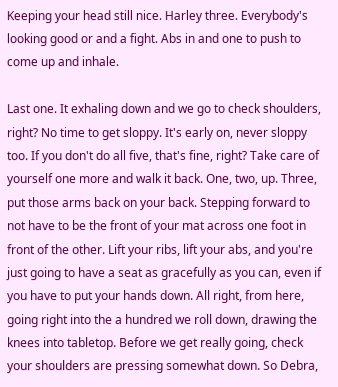Keeping your head still nice. Harley three. Everybody's looking good or and a fight. Abs in and one to push to come up and inhale.

Last one. It exhaling down and we go to check shoulders, right? No time to get sloppy. It's early on, never sloppy too. If you don't do all five, that's fine, right? Take care of yourself one more and walk it back. One, two, up. Three, put those arms back on your back. Stepping forward to not have to be the front of your mat across one foot in front of the other. Lift your ribs, lift your abs, and you're just going to have a seat as gracefully as you can, even if you have to put your hands down. All right, from here, going right into the a hundred we roll down, drawing the knees into tabletop. Before we get really going, check your shoulders are pressing somewhat down. So Debra,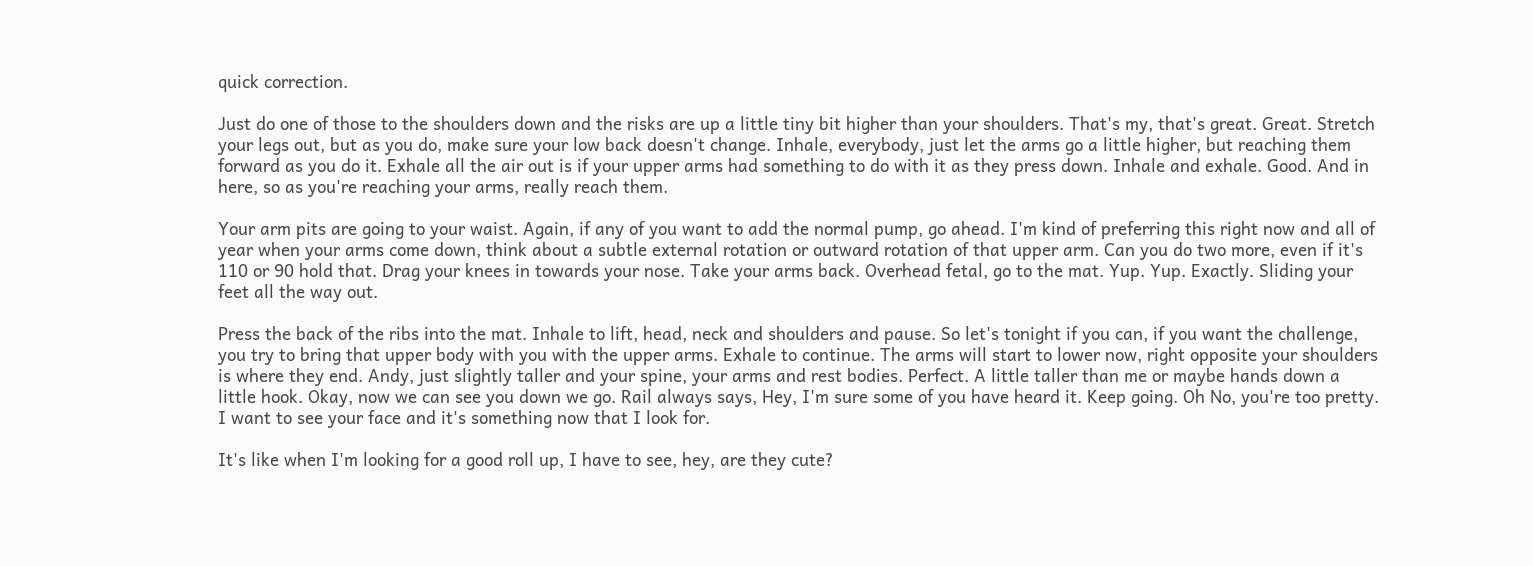quick correction.

Just do one of those to the shoulders down and the risks are up a little tiny bit higher than your shoulders. That's my, that's great. Great. Stretch your legs out, but as you do, make sure your low back doesn't change. Inhale, everybody, just let the arms go a little higher, but reaching them forward as you do it. Exhale all the air out is if your upper arms had something to do with it as they press down. Inhale and exhale. Good. And in here, so as you're reaching your arms, really reach them.

Your arm pits are going to your waist. Again, if any of you want to add the normal pump, go ahead. I'm kind of preferring this right now and all of year when your arms come down, think about a subtle external rotation or outward rotation of that upper arm. Can you do two more, even if it's 110 or 90 hold that. Drag your knees in towards your nose. Take your arms back. Overhead fetal, go to the mat. Yup. Yup. Exactly. Sliding your feet all the way out.

Press the back of the ribs into the mat. Inhale to lift, head, neck and shoulders and pause. So let's tonight if you can, if you want the challenge, you try to bring that upper body with you with the upper arms. Exhale to continue. The arms will start to lower now, right opposite your shoulders is where they end. Andy, just slightly taller and your spine, your arms and rest bodies. Perfect. A little taller than me or maybe hands down a little hook. Okay, now we can see you down we go. Rail always says, Hey, I'm sure some of you have heard it. Keep going. Oh No, you're too pretty. I want to see your face and it's something now that I look for.

It's like when I'm looking for a good roll up, I have to see, hey, are they cute?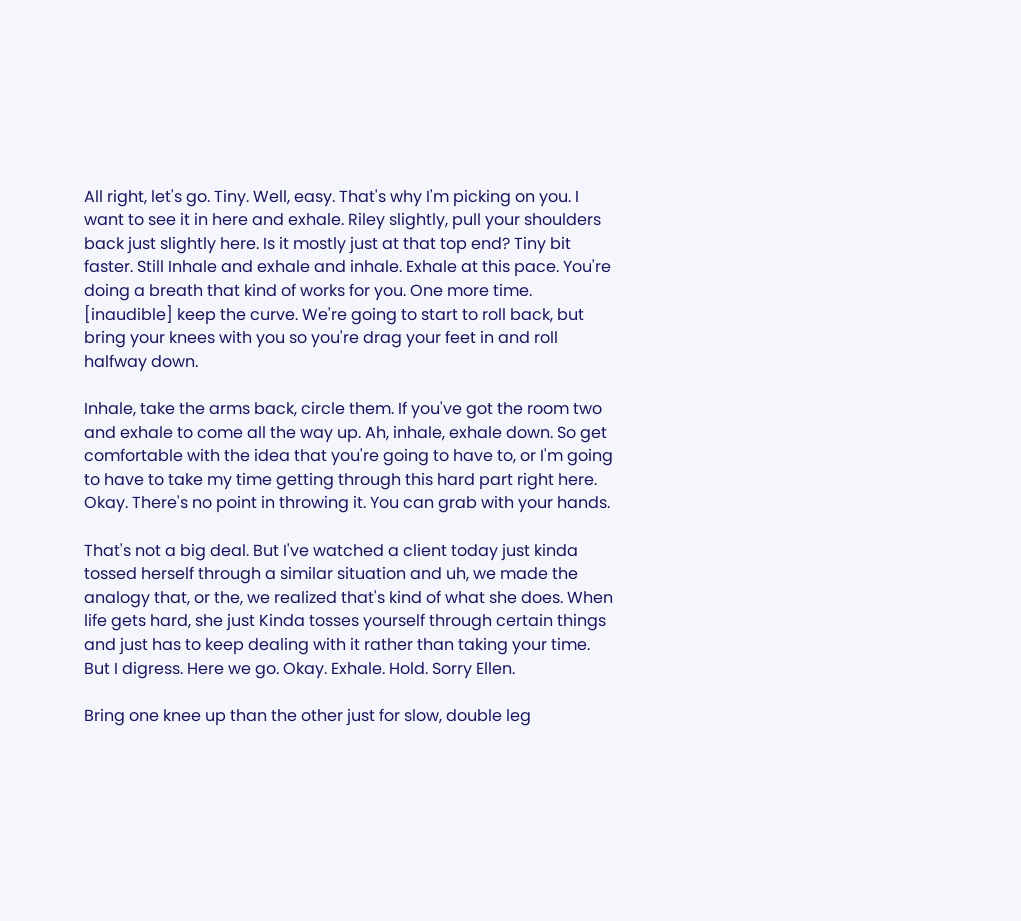All right, let's go. Tiny. Well, easy. That's why I'm picking on you. I want to see it in here and exhale. Riley slightly, pull your shoulders back just slightly here. Is it mostly just at that top end? Tiny bit faster. Still Inhale and exhale and inhale. Exhale at this pace. You're doing a breath that kind of works for you. One more time. [inaudible] keep the curve. We're going to start to roll back, but bring your knees with you so you're drag your feet in and roll halfway down.

Inhale, take the arms back, circle them. If you've got the room two and exhale to come all the way up. Ah, inhale, exhale down. So get comfortable with the idea that you're going to have to, or I'm going to have to take my time getting through this hard part right here. Okay. There's no point in throwing it. You can grab with your hands.

That's not a big deal. But I've watched a client today just kinda tossed herself through a similar situation and uh, we made the analogy that, or the, we realized that's kind of what she does. When life gets hard, she just Kinda tosses yourself through certain things and just has to keep dealing with it rather than taking your time. But I digress. Here we go. Okay. Exhale. Hold. Sorry Ellen.

Bring one knee up than the other just for slow, double leg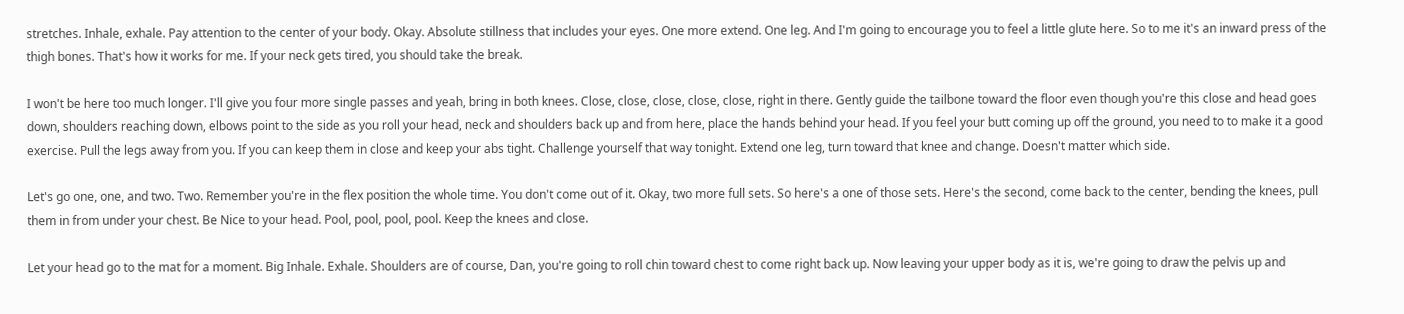stretches. Inhale, exhale. Pay attention to the center of your body. Okay. Absolute stillness that includes your eyes. One more extend. One leg. And I'm going to encourage you to feel a little glute here. So to me it's an inward press of the thigh bones. That's how it works for me. If your neck gets tired, you should take the break.

I won't be here too much longer. I'll give you four more single passes and yeah, bring in both knees. Close, close, close, close, close, right in there. Gently guide the tailbone toward the floor even though you're this close and head goes down, shoulders reaching down, elbows point to the side as you roll your head, neck and shoulders back up and from here, place the hands behind your head. If you feel your butt coming up off the ground, you need to to make it a good exercise. Pull the legs away from you. If you can keep them in close and keep your abs tight. Challenge yourself that way tonight. Extend one leg, turn toward that knee and change. Doesn't matter which side.

Let's go one, one, and two. Two. Remember you're in the flex position the whole time. You don't come out of it. Okay, two more full sets. So here's a one of those sets. Here's the second, come back to the center, bending the knees, pull them in from under your chest. Be Nice to your head. Pool, pool, pool, pool. Keep the knees and close.

Let your head go to the mat for a moment. Big Inhale. Exhale. Shoulders are of course, Dan, you're going to roll chin toward chest to come right back up. Now leaving your upper body as it is, we're going to draw the pelvis up and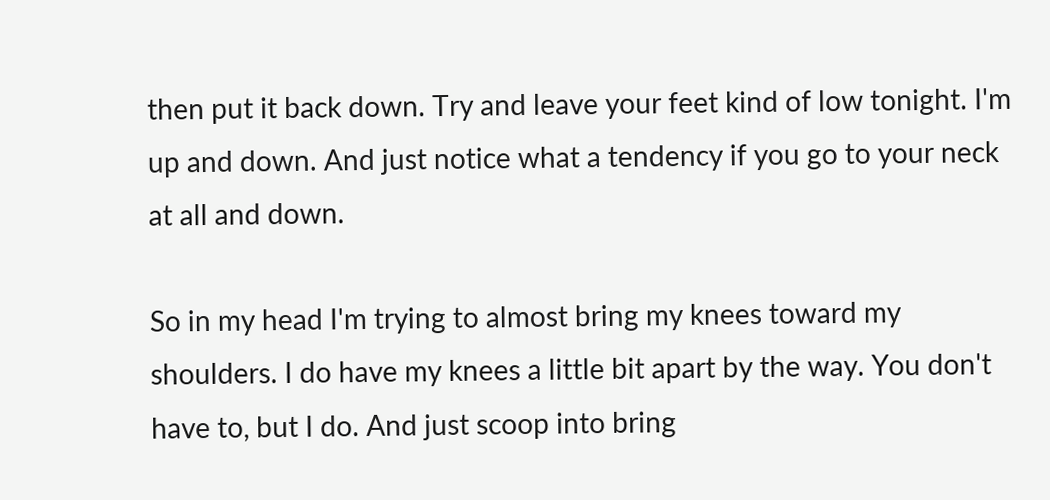then put it back down. Try and leave your feet kind of low tonight. I'm up and down. And just notice what a tendency if you go to your neck at all and down.

So in my head I'm trying to almost bring my knees toward my shoulders. I do have my knees a little bit apart by the way. You don't have to, but I do. And just scoop into bring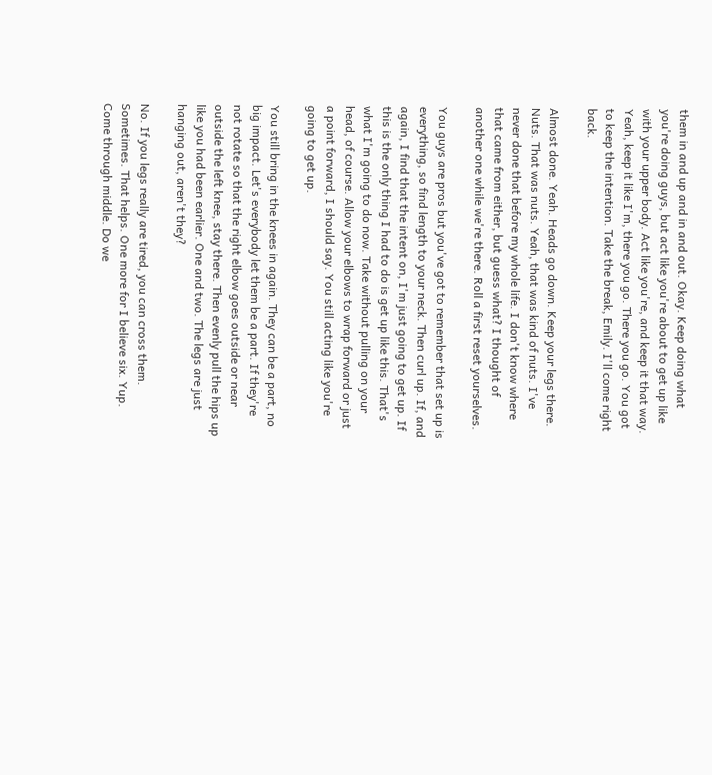them in and up and in and out. Okay. Keep doing what you're doing guys, but act like you're about to get up like with your upper body. Act like you're, and keep it that way. Yeah, keep it like I'm, there you go. There you go. You got to keep the intention. Take the break, Emily. I'll come right back.

Almost done. Yeah. Heads go down. Keep your legs there. Nuts. That was nuts. Yeah, that was kind of nuts. I've never done that before my whole life. I don't know where that came from either, but guess what? I thought of another one while we're there. Roll a first reset yourselves.

You guys are pros but you've got to remember that set up is everything, so find length to your neck. Then curl up. If, and again, I find that the intent on, I'm just going to get up. If this is the only thing I had to do is get up like this. That's what I'm going to do now. Take without pulling on your head, of course. Allow your elbows to wrap forward or just a point forward, I should say. You still acting like you're going to get up.

You still bring in the knees in again. They can be a part, no big impact. Let's everybody let them be a part. If they're not rotate so that the right elbow goes outside or near outside the left knee, stay there. Then evenly pull the hips up like you had been earlier. One and two. The legs are just hanging out, aren't they?

No. If you legs really are tired, you can cross them. Sometimes. That helps. One more for I believe six. Yup. Come through middle. Do we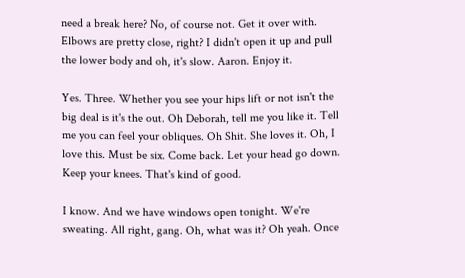need a break here? No, of course not. Get it over with. Elbows are pretty close, right? I didn't open it up and pull the lower body and oh, it's slow. Aaron. Enjoy it.

Yes. Three. Whether you see your hips lift or not isn't the big deal is it's the out. Oh Deborah, tell me you like it. Tell me you can feel your obliques. Oh Shit. She loves it. Oh, I love this. Must be six. Come back. Let your head go down. Keep your knees. That's kind of good.

I know. And we have windows open tonight. We're sweating. All right, gang. Oh, what was it? Oh yeah. Once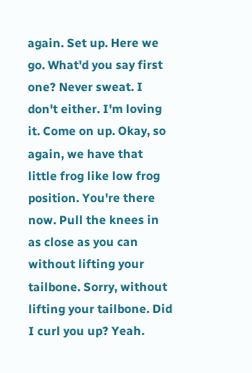again. Set up. Here we go. What'd you say first one? Never sweat. I don't either. I'm loving it. Come on up. Okay, so again, we have that little frog like low frog position. You're there now. Pull the knees in as close as you can without lifting your tailbone. Sorry, without lifting your tailbone. Did I curl you up? Yeah.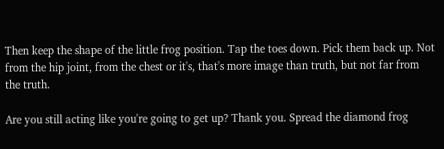Then keep the shape of the little frog position. Tap the toes down. Pick them back up. Not from the hip joint, from the chest or it's, that's more image than truth, but not far from the truth.

Are you still acting like you're going to get up? Thank you. Spread the diamond frog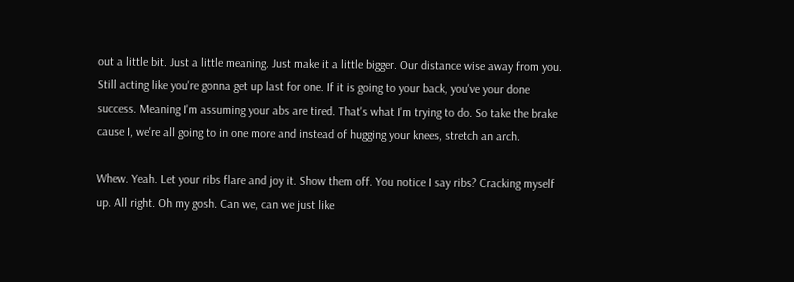out a little bit. Just a little meaning. Just make it a little bigger. Our distance wise away from you. Still acting like you're gonna get up last for one. If it is going to your back, you've your done success. Meaning I'm assuming your abs are tired. That's what I'm trying to do. So take the brake cause I, we're all going to in one more and instead of hugging your knees, stretch an arch.

Whew. Yeah. Let your ribs flare and joy it. Show them off. You notice I say ribs? Cracking myself up. All right. Oh my gosh. Can we, can we just like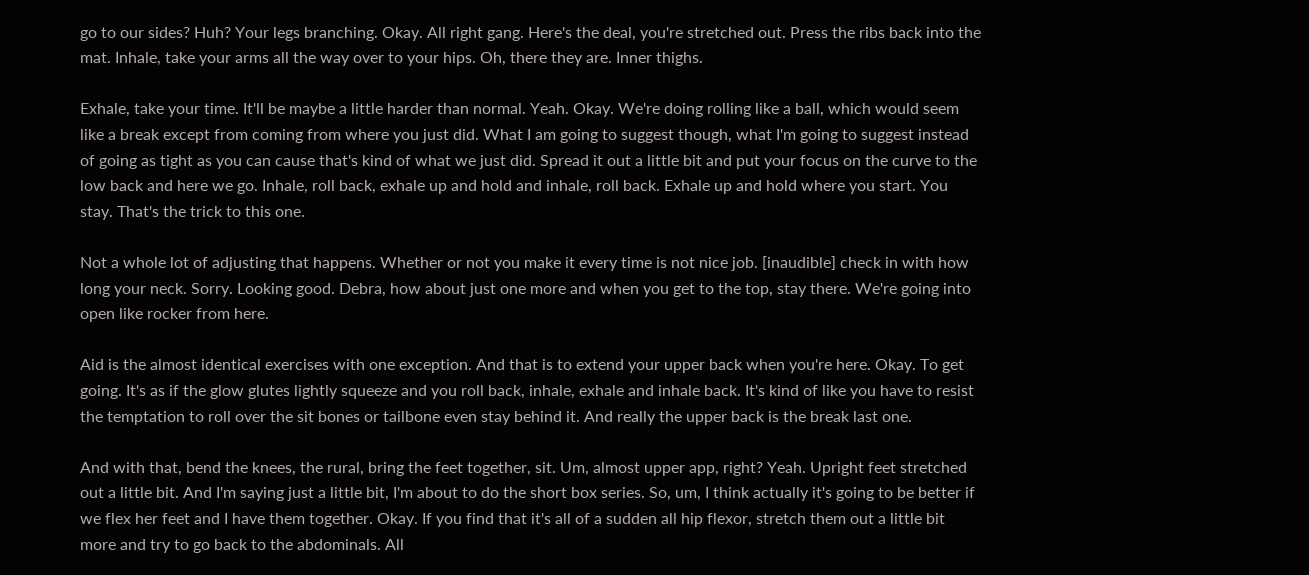go to our sides? Huh? Your legs branching. Okay. All right gang. Here's the deal, you're stretched out. Press the ribs back into the mat. Inhale, take your arms all the way over to your hips. Oh, there they are. Inner thighs.

Exhale, take your time. It'll be maybe a little harder than normal. Yeah. Okay. We're doing rolling like a ball, which would seem like a break except from coming from where you just did. What I am going to suggest though, what I'm going to suggest instead of going as tight as you can cause that's kind of what we just did. Spread it out a little bit and put your focus on the curve to the low back and here we go. Inhale, roll back, exhale up and hold and inhale, roll back. Exhale up and hold where you start. You stay. That's the trick to this one.

Not a whole lot of adjusting that happens. Whether or not you make it every time is not nice job. [inaudible] check in with how long your neck. Sorry. Looking good. Debra, how about just one more and when you get to the top, stay there. We're going into open like rocker from here.

Aid is the almost identical exercises with one exception. And that is to extend your upper back when you're here. Okay. To get going. It's as if the glow glutes lightly squeeze and you roll back, inhale, exhale and inhale back. It's kind of like you have to resist the temptation to roll over the sit bones or tailbone even stay behind it. And really the upper back is the break last one.

And with that, bend the knees, the rural, bring the feet together, sit. Um, almost upper app, right? Yeah. Upright feet stretched out a little bit. And I'm saying just a little bit, I'm about to do the short box series. So, um, I think actually it's going to be better if we flex her feet and I have them together. Okay. If you find that it's all of a sudden all hip flexor, stretch them out a little bit more and try to go back to the abdominals. All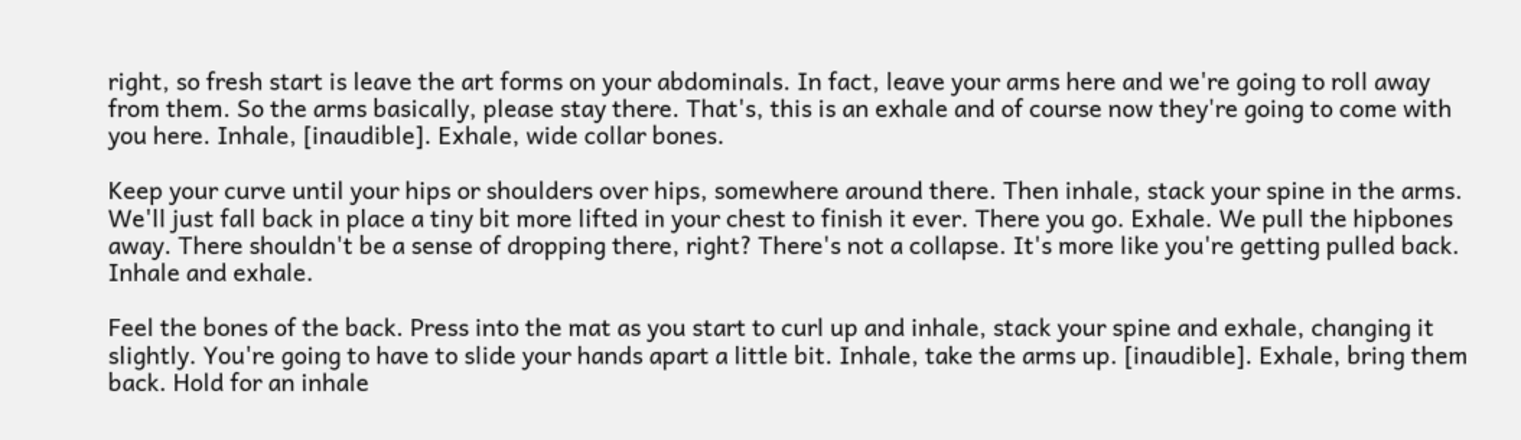right, so fresh start is leave the art forms on your abdominals. In fact, leave your arms here and we're going to roll away from them. So the arms basically, please stay there. That's, this is an exhale and of course now they're going to come with you here. Inhale, [inaudible]. Exhale, wide collar bones.

Keep your curve until your hips or shoulders over hips, somewhere around there. Then inhale, stack your spine in the arms. We'll just fall back in place a tiny bit more lifted in your chest to finish it ever. There you go. Exhale. We pull the hipbones away. There shouldn't be a sense of dropping there, right? There's not a collapse. It's more like you're getting pulled back. Inhale and exhale.

Feel the bones of the back. Press into the mat as you start to curl up and inhale, stack your spine and exhale, changing it slightly. You're going to have to slide your hands apart a little bit. Inhale, take the arms up. [inaudible]. Exhale, bring them back. Hold for an inhale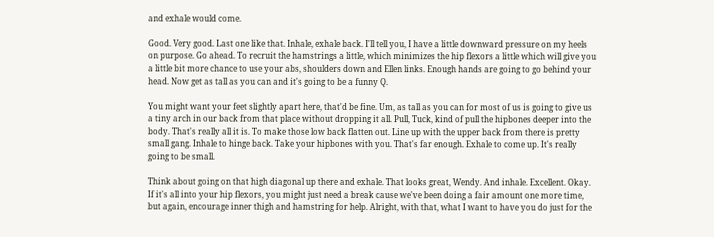and exhale would come.

Good. Very good. Last one like that. Inhale, exhale back. I'll tell you, I have a little downward pressure on my heels on purpose. Go ahead. To recruit the hamstrings a little, which minimizes the hip flexors a little which will give you a little bit more chance to use your abs, shoulders down and Ellen links. Enough hands are going to go behind your head. Now get as tall as you can and it's going to be a funny Q.

You might want your feet slightly apart here, that'd be fine. Um, as tall as you can for most of us is going to give us a tiny arch in our back from that place without dropping it all. Pull, Tuck, kind of pull the hipbones deeper into the body. That's really all it is. To make those low back flatten out. Line up with the upper back from there is pretty small gang. Inhale to hinge back. Take your hipbones with you. That's far enough. Exhale to come up. It's really going to be small.

Think about going on that high diagonal up there and exhale. That looks great, Wendy. And inhale. Excellent. Okay. If it's all into your hip flexors, you might just need a break cause we've been doing a fair amount one more time, but again, encourage inner thigh and hamstring for help. Alright, with that, what I want to have you do just for the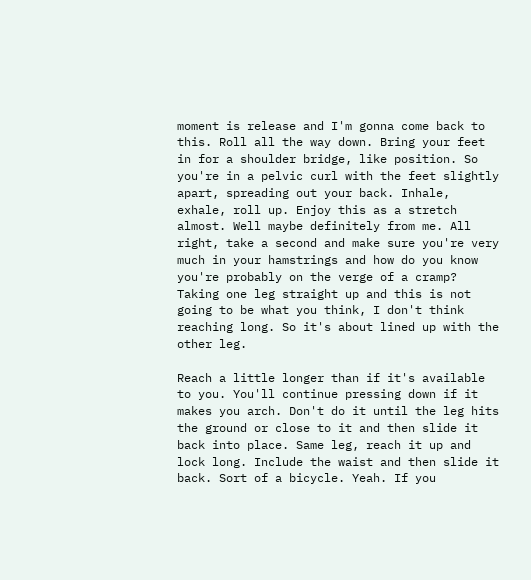moment is release and I'm gonna come back to this. Roll all the way down. Bring your feet in for a shoulder bridge, like position. So you're in a pelvic curl with the feet slightly apart, spreading out your back. Inhale, exhale, roll up. Enjoy this as a stretch almost. Well maybe definitely from me. All right, take a second and make sure you're very much in your hamstrings and how do you know you're probably on the verge of a cramp? Taking one leg straight up and this is not going to be what you think, I don't think reaching long. So it's about lined up with the other leg.

Reach a little longer than if it's available to you. You'll continue pressing down if it makes you arch. Don't do it until the leg hits the ground or close to it and then slide it back into place. Same leg, reach it up and lock long. Include the waist and then slide it back. Sort of a bicycle. Yeah. If you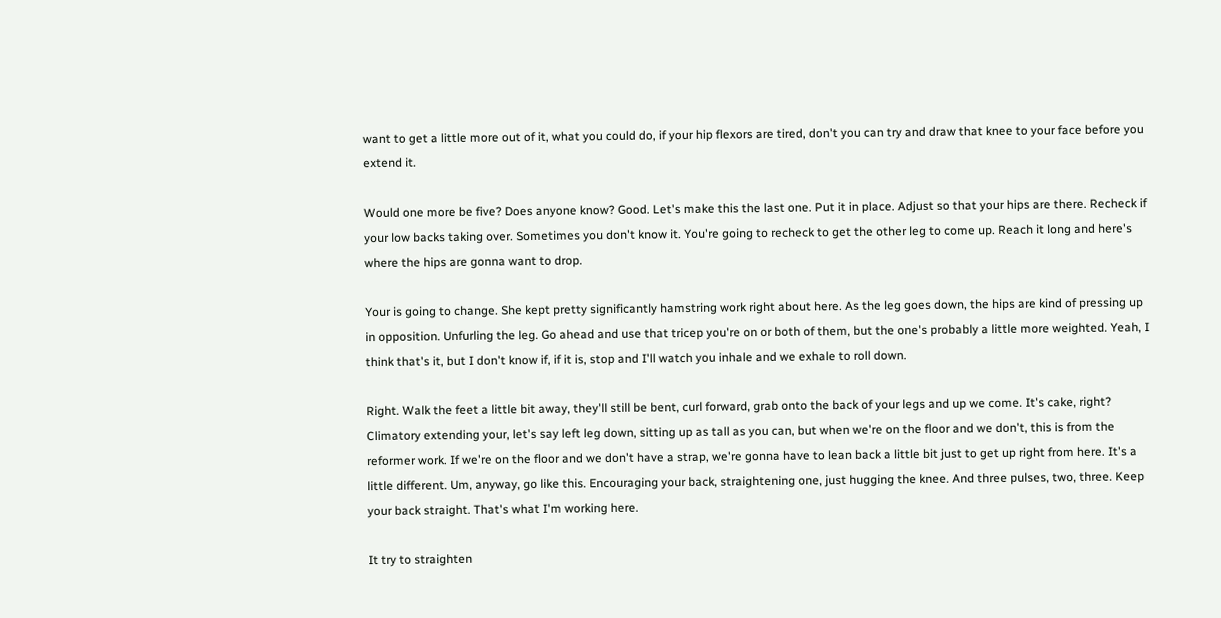want to get a little more out of it, what you could do, if your hip flexors are tired, don't you can try and draw that knee to your face before you extend it.

Would one more be five? Does anyone know? Good. Let's make this the last one. Put it in place. Adjust so that your hips are there. Recheck if your low backs taking over. Sometimes you don't know it. You're going to recheck to get the other leg to come up. Reach it long and here's where the hips are gonna want to drop.

Your is going to change. She kept pretty significantly hamstring work right about here. As the leg goes down, the hips are kind of pressing up in opposition. Unfurling the leg. Go ahead and use that tricep you're on or both of them, but the one's probably a little more weighted. Yeah, I think that's it, but I don't know if, if it is, stop and I'll watch you inhale and we exhale to roll down.

Right. Walk the feet a little bit away, they'll still be bent, curl forward, grab onto the back of your legs and up we come. It's cake, right? Climatory extending your, let's say left leg down, sitting up as tall as you can, but when we're on the floor and we don't, this is from the reformer work. If we're on the floor and we don't have a strap, we're gonna have to lean back a little bit just to get up right from here. It's a little different. Um, anyway, go like this. Encouraging your back, straightening one, just hugging the knee. And three pulses, two, three. Keep your back straight. That's what I'm working here.

It try to straighten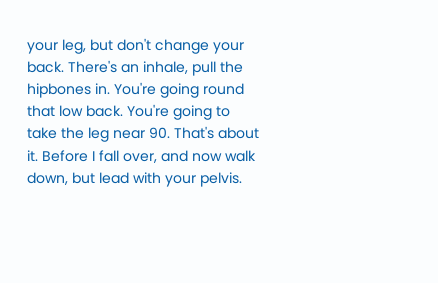your leg, but don't change your back. There's an inhale, pull the hipbones in. You're going round that low back. You're going to take the leg near 90. That's about it. Before I fall over, and now walk down, but lead with your pelvis.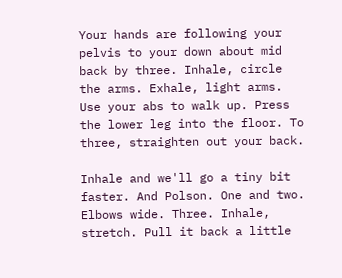Your hands are following your pelvis to your down about mid back by three. Inhale, circle the arms. Exhale, light arms. Use your abs to walk up. Press the lower leg into the floor. To three, straighten out your back.

Inhale and we'll go a tiny bit faster. And Polson. One and two. Elbows wide. Three. Inhale, stretch. Pull it back a little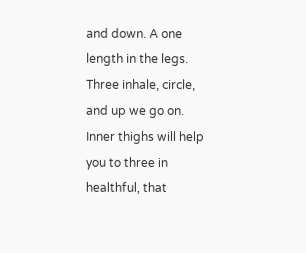and down. A one length in the legs. Three inhale, circle, and up we go on. Inner thighs will help you to three in healthful, that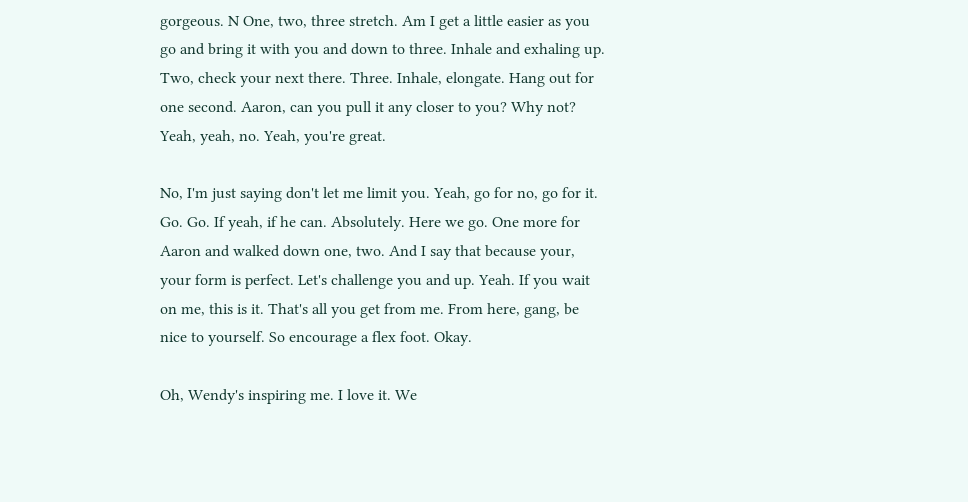gorgeous. N One, two, three stretch. Am I get a little easier as you go and bring it with you and down to three. Inhale and exhaling up. Two, check your next there. Three. Inhale, elongate. Hang out for one second. Aaron, can you pull it any closer to you? Why not? Yeah, yeah, no. Yeah, you're great.

No, I'm just saying don't let me limit you. Yeah, go for no, go for it. Go. Go. If yeah, if he can. Absolutely. Here we go. One more for Aaron and walked down one, two. And I say that because your, your form is perfect. Let's challenge you and up. Yeah. If you wait on me, this is it. That's all you get from me. From here, gang, be nice to yourself. So encourage a flex foot. Okay.

Oh, Wendy's inspiring me. I love it. We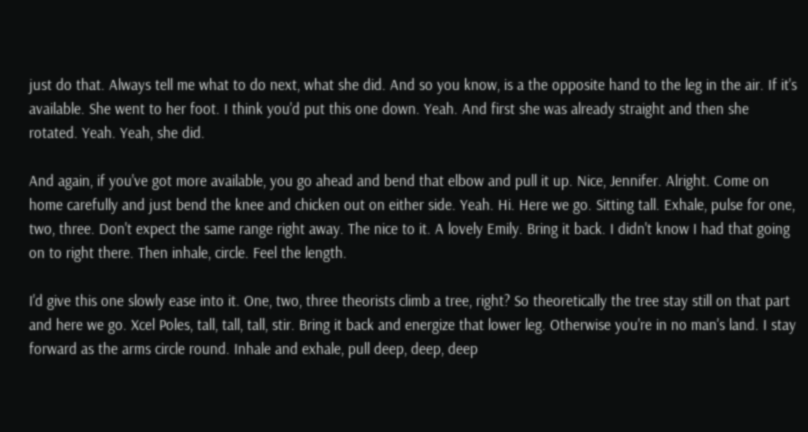just do that. Always tell me what to do next, what she did. And so you know, is a the opposite hand to the leg in the air. If it's available. She went to her foot. I think you'd put this one down. Yeah. And first she was already straight and then she rotated. Yeah. Yeah, she did.

And again, if you've got more available, you go ahead and bend that elbow and pull it up. Nice, Jennifer. Alright. Come on home carefully and just bend the knee and chicken out on either side. Yeah. Hi. Here we go. Sitting tall. Exhale, pulse for one, two, three. Don't expect the same range right away. The nice to it. A lovely Emily. Bring it back. I didn't know I had that going on to right there. Then inhale, circle. Feel the length.

I'd give this one slowly ease into it. One, two, three theorists climb a tree, right? So theoretically the tree stay still on that part and here we go. Xcel Poles, tall, tall, tall, stir. Bring it back and energize that lower leg. Otherwise you're in no man's land. I stay forward as the arms circle round. Inhale and exhale, pull deep, deep, deep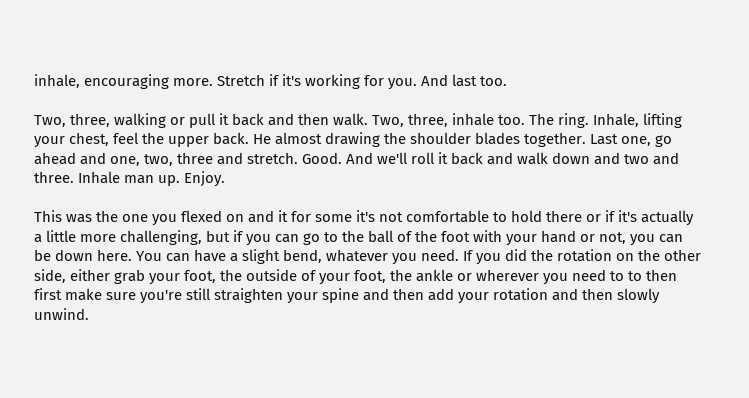inhale, encouraging more. Stretch if it's working for you. And last too.

Two, three, walking or pull it back and then walk. Two, three, inhale too. The ring. Inhale, lifting your chest, feel the upper back. He almost drawing the shoulder blades together. Last one, go ahead and one, two, three and stretch. Good. And we'll roll it back and walk down and two and three. Inhale man up. Enjoy.

This was the one you flexed on and it for some it's not comfortable to hold there or if it's actually a little more challenging, but if you can go to the ball of the foot with your hand or not, you can be down here. You can have a slight bend, whatever you need. If you did the rotation on the other side, either grab your foot, the outside of your foot, the ankle or wherever you need to to then first make sure you're still straighten your spine and then add your rotation and then slowly unwind.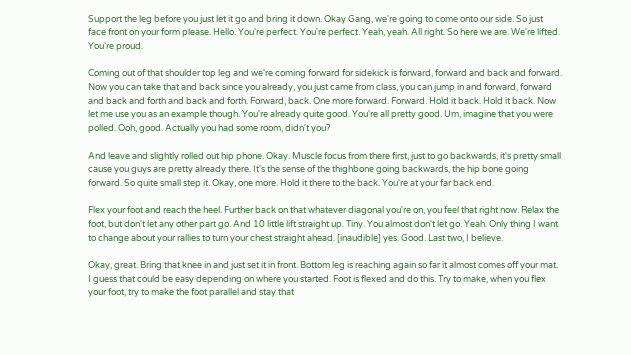Support the leg before you just let it go and bring it down. Okay Gang, we're going to come onto our side. So just face front on your form please. Hello. You're perfect. You're perfect. Yeah, yeah. All right. So here we are. We're lifted. You're proud.

Coming out of that shoulder top leg and we're coming forward for sidekick is forward, forward and back and forward. Now you can take that and back since you already, you just came from class, you can jump in and forward, forward and back and forth and back and forth. Forward, back. One more forward. Forward. Hold it back. Hold it back. Now let me use you as an example though. You're already quite good. You're all pretty good. Um, imagine that you were polled. Ooh, good. Actually you had some room, didn't you?

And leave and slightly rolled out hip phone. Okay. Muscle focus from there first, just to go backwards, it's pretty small cause you guys are pretty already there. It's the sense of the thighbone going backwards, the hip bone going forward. So quite small step it. Okay, one more. Hold it there to the back. You're at your far back end.

Flex your foot and reach the heel. Further back on that whatever diagonal you're on, you feel that right now. Relax the foot, but don't let any other part go. And 10 little lift straight up. Tiny. You almost don't let go. Yeah. Only thing I want to change about your rallies to turn your chest straight ahead. [inaudible] yes. Good. Last two, I believe.

Okay, great. Bring that knee in and just set it in front. Bottom leg is reaching again so far it almost comes off your mat. I guess that could be easy depending on where you started. Foot is flexed and do this. Try to make, when you flex your foot, try to make the foot parallel and stay that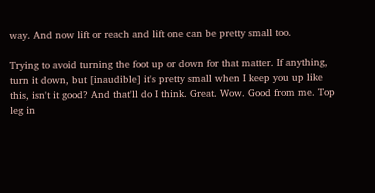way. And now lift or reach and lift one can be pretty small too.

Trying to avoid turning the foot up or down for that matter. If anything, turn it down, but [inaudible] it's pretty small when I keep you up like this, isn't it good? And that'll do I think. Great. Wow. Good from me. Top leg in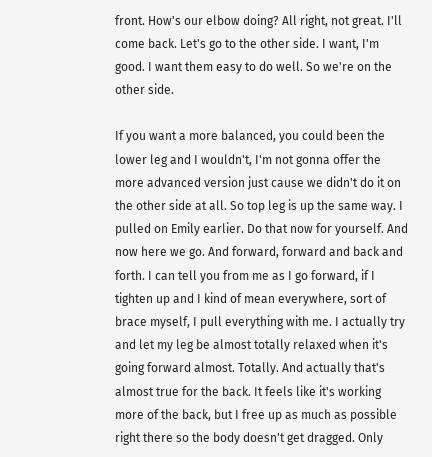front. How's our elbow doing? All right, not great. I'll come back. Let's go to the other side. I want, I'm good. I want them easy to do well. So we're on the other side.

If you want a more balanced, you could been the lower leg and I wouldn't, I'm not gonna offer the more advanced version just cause we didn't do it on the other side at all. So top leg is up the same way. I pulled on Emily earlier. Do that now for yourself. And now here we go. And forward, forward and back and forth. I can tell you from me as I go forward, if I tighten up and I kind of mean everywhere, sort of brace myself, I pull everything with me. I actually try and let my leg be almost totally relaxed when it's going forward almost. Totally. And actually that's almost true for the back. It feels like it's working more of the back, but I free up as much as possible right there so the body doesn't get dragged. Only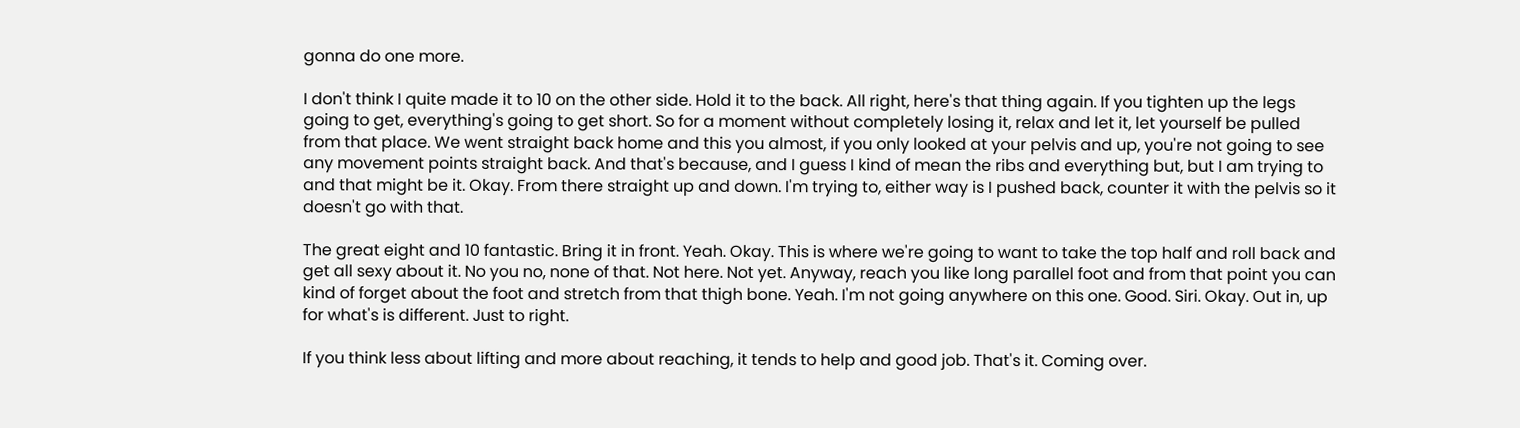gonna do one more.

I don't think I quite made it to 10 on the other side. Hold it to the back. All right, here's that thing again. If you tighten up the legs going to get, everything's going to get short. So for a moment without completely losing it, relax and let it, let yourself be pulled from that place. We went straight back home and this you almost, if you only looked at your pelvis and up, you're not going to see any movement points straight back. And that's because, and I guess I kind of mean the ribs and everything but, but I am trying to and that might be it. Okay. From there straight up and down. I'm trying to, either way is I pushed back, counter it with the pelvis so it doesn't go with that.

The great eight and 10 fantastic. Bring it in front. Yeah. Okay. This is where we're going to want to take the top half and roll back and get all sexy about it. No you no, none of that. Not here. Not yet. Anyway, reach you like long parallel foot and from that point you can kind of forget about the foot and stretch from that thigh bone. Yeah. I'm not going anywhere on this one. Good. Siri. Okay. Out in, up for what's is different. Just to right.

If you think less about lifting and more about reaching, it tends to help and good job. That's it. Coming over.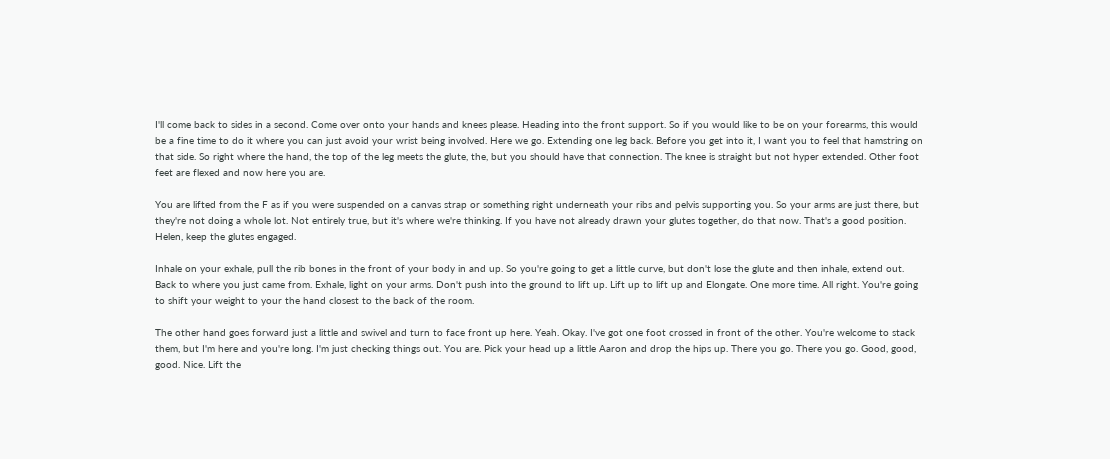I'll come back to sides in a second. Come over onto your hands and knees please. Heading into the front support. So if you would like to be on your forearms, this would be a fine time to do it where you can just avoid your wrist being involved. Here we go. Extending one leg back. Before you get into it, I want you to feel that hamstring on that side. So right where the hand, the top of the leg meets the glute, the, but you should have that connection. The knee is straight but not hyper extended. Other foot feet are flexed and now here you are.

You are lifted from the F as if you were suspended on a canvas strap or something right underneath your ribs and pelvis supporting you. So your arms are just there, but they're not doing a whole lot. Not entirely true, but it's where we're thinking. If you have not already drawn your glutes together, do that now. That's a good position. Helen, keep the glutes engaged.

Inhale on your exhale, pull the rib bones in the front of your body in and up. So you're going to get a little curve, but don't lose the glute and then inhale, extend out. Back to where you just came from. Exhale, light on your arms. Don't push into the ground to lift up. Lift up to lift up and Elongate. One more time. All right. You're going to shift your weight to your the hand closest to the back of the room.

The other hand goes forward just a little and swivel and turn to face front up here. Yeah. Okay. I've got one foot crossed in front of the other. You're welcome to stack them, but I'm here and you're long. I'm just checking things out. You are. Pick your head up a little Aaron and drop the hips up. There you go. There you go. Good, good, good. Nice. Lift the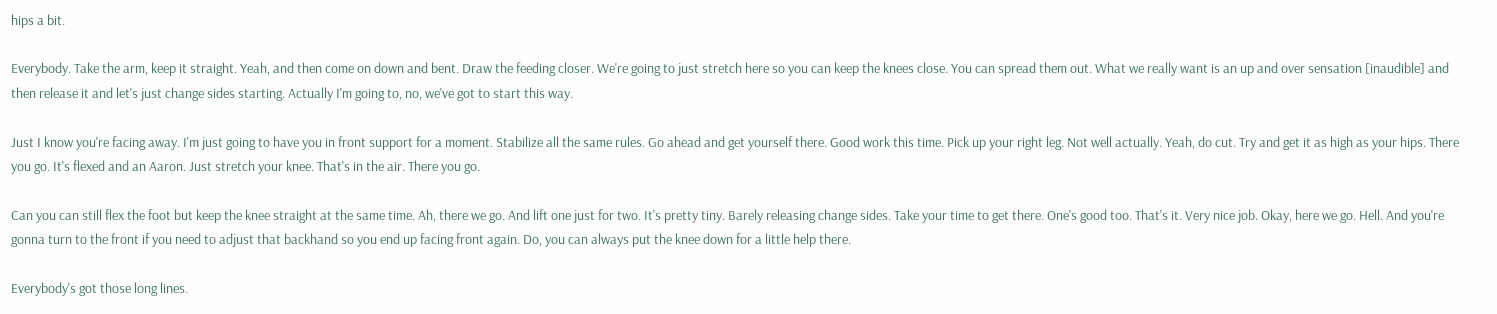hips a bit.

Everybody. Take the arm, keep it straight. Yeah, and then come on down and bent. Draw the feeding closer. We're going to just stretch here so you can keep the knees close. You can spread them out. What we really want is an up and over sensation [inaudible] and then release it and let's just change sides starting. Actually I'm going to, no, we've got to start this way.

Just I know you're facing away. I'm just going to have you in front support for a moment. Stabilize all the same rules. Go ahead and get yourself there. Good work this time. Pick up your right leg. Not well actually. Yeah, do cut. Try and get it as high as your hips. There you go. It's flexed and an Aaron. Just stretch your knee. That's in the air. There you go.

Can you can still flex the foot but keep the knee straight at the same time. Ah, there we go. And lift one just for two. It's pretty tiny. Barely releasing change sides. Take your time to get there. One's good too. That's it. Very nice job. Okay, here we go. Hell. And you're gonna turn to the front if you need to adjust that backhand so you end up facing front again. Do, you can always put the knee down for a little help there.

Everybody's got those long lines.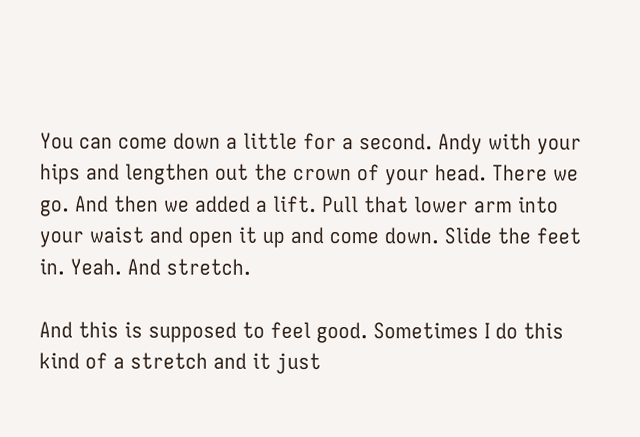You can come down a little for a second. Andy with your hips and lengthen out the crown of your head. There we go. And then we added a lift. Pull that lower arm into your waist and open it up and come down. Slide the feet in. Yeah. And stretch.

And this is supposed to feel good. Sometimes I do this kind of a stretch and it just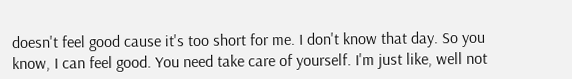doesn't feel good cause it's too short for me. I don't know that day. So you know, I can feel good. You need take care of yourself. I'm just like, well not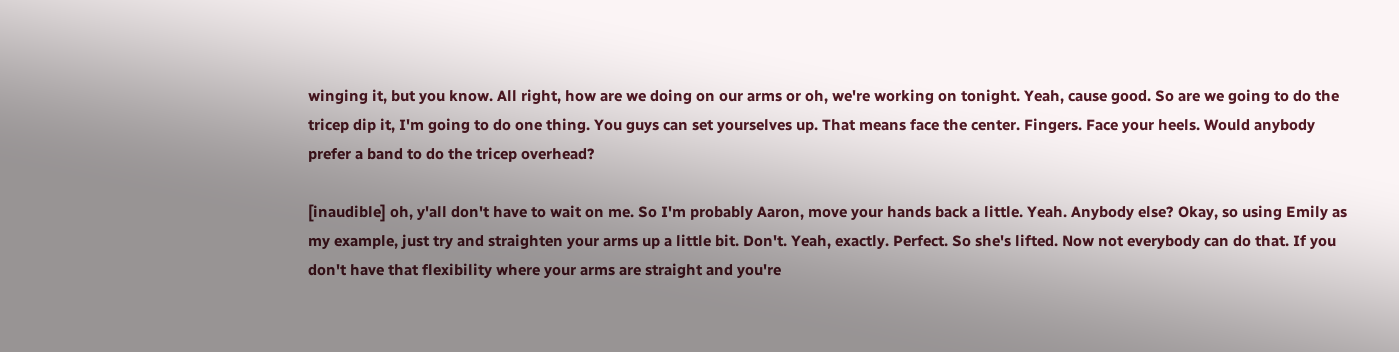winging it, but you know. All right, how are we doing on our arms or oh, we're working on tonight. Yeah, cause good. So are we going to do the tricep dip it, I'm going to do one thing. You guys can set yourselves up. That means face the center. Fingers. Face your heels. Would anybody prefer a band to do the tricep overhead?

[inaudible] oh, y'all don't have to wait on me. So I'm probably Aaron, move your hands back a little. Yeah. Anybody else? Okay, so using Emily as my example, just try and straighten your arms up a little bit. Don't. Yeah, exactly. Perfect. So she's lifted. Now not everybody can do that. If you don't have that flexibility where your arms are straight and you're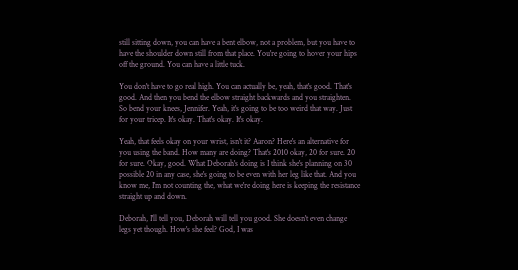still sitting down, you can have a bent elbow, not a problem, but you have to have the shoulder down still from that place. You're going to hover your hips off the ground. You can have a little tuck.

You don't have to go real high. You can actually be, yeah, that's good. That's good. And then you bend the elbow straight backwards and you straighten. So bend your knees, Jennifer. Yeah, it's going to be too weird that way. Just for your tricep. It's okay. That's okay. It's okay.

Yeah, that feels okay on your wrist, isn't it? Aaron? Here's an alternative for you using the band. How many are doing? That's 2010 okay, 20 for sure. 20 for sure. Okay, good. What Deborah's doing is I think she's planning on 30 possible 20 in any case, she's going to be even with her leg like that. And you know me, I'm not counting the, what we're doing here is keeping the resistance straight up and down.

Deborah, I'll tell you, Deborah will tell you good. She doesn't even change legs yet though. How's she feel? God, I was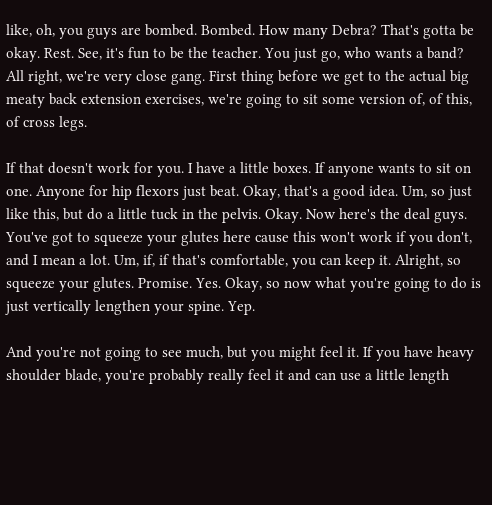like, oh, you guys are bombed. Bombed. How many Debra? That's gotta be okay. Rest. See, it's fun to be the teacher. You just go, who wants a band? All right, we're very close gang. First thing before we get to the actual big meaty back extension exercises, we're going to sit some version of, of this, of cross legs.

If that doesn't work for you. I have a little boxes. If anyone wants to sit on one. Anyone for hip flexors just beat. Okay, that's a good idea. Um, so just like this, but do a little tuck in the pelvis. Okay. Now here's the deal guys. You've got to squeeze your glutes here cause this won't work if you don't, and I mean a lot. Um, if, if that's comfortable, you can keep it. Alright, so squeeze your glutes. Promise. Yes. Okay, so now what you're going to do is just vertically lengthen your spine. Yep.

And you're not going to see much, but you might feel it. If you have heavy shoulder blade, you're probably really feel it and can use a little length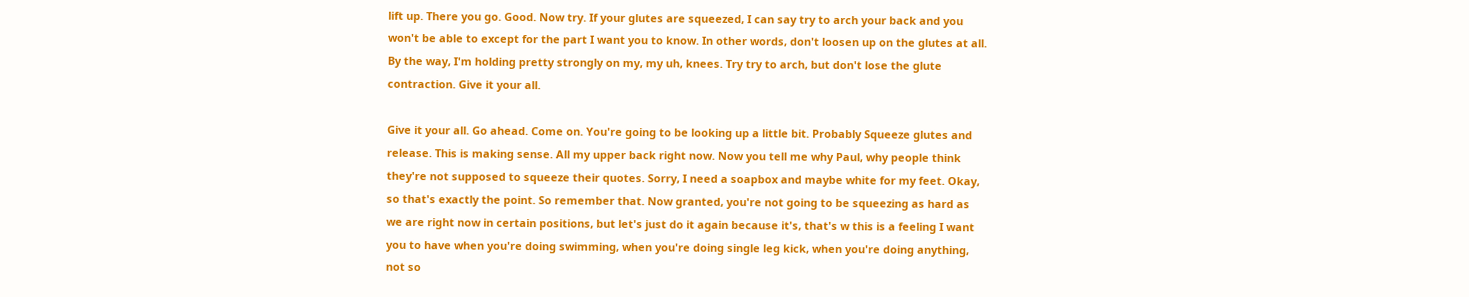lift up. There you go. Good. Now try. If your glutes are squeezed, I can say try to arch your back and you won't be able to except for the part I want you to know. In other words, don't loosen up on the glutes at all. By the way, I'm holding pretty strongly on my, my uh, knees. Try try to arch, but don't lose the glute contraction. Give it your all.

Give it your all. Go ahead. Come on. You're going to be looking up a little bit. Probably Squeeze glutes and release. This is making sense. All my upper back right now. Now you tell me why Paul, why people think they're not supposed to squeeze their quotes. Sorry, I need a soapbox and maybe white for my feet. Okay, so that's exactly the point. So remember that. Now granted, you're not going to be squeezing as hard as we are right now in certain positions, but let's just do it again because it's, that's w this is a feeling I want you to have when you're doing swimming, when you're doing single leg kick, when you're doing anything, not so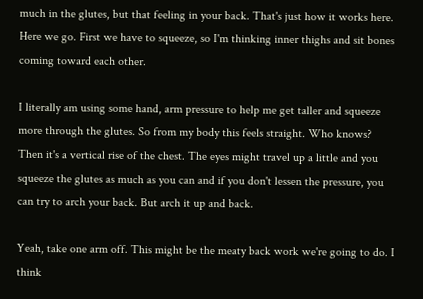much in the glutes, but that feeling in your back. That's just how it works here. Here we go. First we have to squeeze, so I'm thinking inner thighs and sit bones coming toward each other.

I literally am using some hand, arm pressure to help me get taller and squeeze more through the glutes. So from my body this feels straight. Who knows? Then it's a vertical rise of the chest. The eyes might travel up a little and you squeeze the glutes as much as you can and if you don't lessen the pressure, you can try to arch your back. But arch it up and back.

Yeah, take one arm off. This might be the meaty back work we're going to do. I think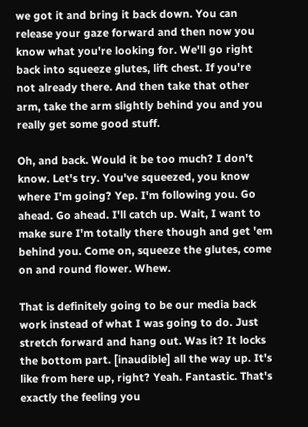we got it and bring it back down. You can release your gaze forward and then now you know what you're looking for. We'll go right back into squeeze glutes, lift chest. If you're not already there. And then take that other arm, take the arm slightly behind you and you really get some good stuff.

Oh, and back. Would it be too much? I don't know. Let's try. You've squeezed, you know where I'm going? Yep. I'm following you. Go ahead. Go ahead. I'll catch up. Wait, I want to make sure I'm totally there though and get 'em behind you. Come on, squeeze the glutes, come on and round flower. Whew.

That is definitely going to be our media back work instead of what I was going to do. Just stretch forward and hang out. Was it? It locks the bottom part. [inaudible] all the way up. It's like from here up, right? Yeah. Fantastic. That's exactly the feeling you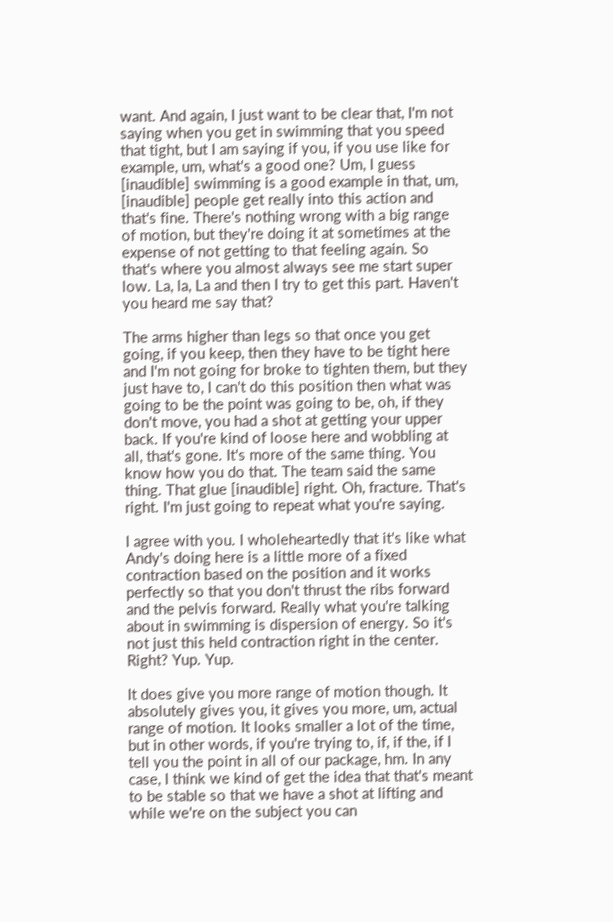want. And again, I just want to be clear that, I'm not saying when you get in swimming that you speed that tight, but I am saying if you, if you use like for example, um, what's a good one? Um, I guess [inaudible] swimming is a good example in that, um, [inaudible] people get really into this action and that's fine. There's nothing wrong with a big range of motion, but they're doing it at sometimes at the expense of not getting to that feeling again. So that's where you almost always see me start super low. La, la, La and then I try to get this part. Haven't you heard me say that?

The arms higher than legs so that once you get going, if you keep, then they have to be tight here and I'm not going for broke to tighten them, but they just have to, I can't do this position then what was going to be the point was going to be, oh, if they don't move, you had a shot at getting your upper back. If you're kind of loose here and wobbling at all, that's gone. It's more of the same thing. You know how you do that. The team said the same thing. That glue [inaudible] right. Oh, fracture. That's right. I'm just going to repeat what you're saying.

I agree with you. I wholeheartedly that it's like what Andy's doing here is a little more of a fixed contraction based on the position and it works perfectly so that you don't thrust the ribs forward and the pelvis forward. Really what you're talking about in swimming is dispersion of energy. So it's not just this held contraction right in the center. Right? Yup. Yup.

It does give you more range of motion though. It absolutely gives you, it gives you more, um, actual range of motion. It looks smaller a lot of the time, but in other words, if you're trying to, if, if the, if I tell you the point in all of our package, hm. In any case, I think we kind of get the idea that that's meant to be stable so that we have a shot at lifting and while we're on the subject you can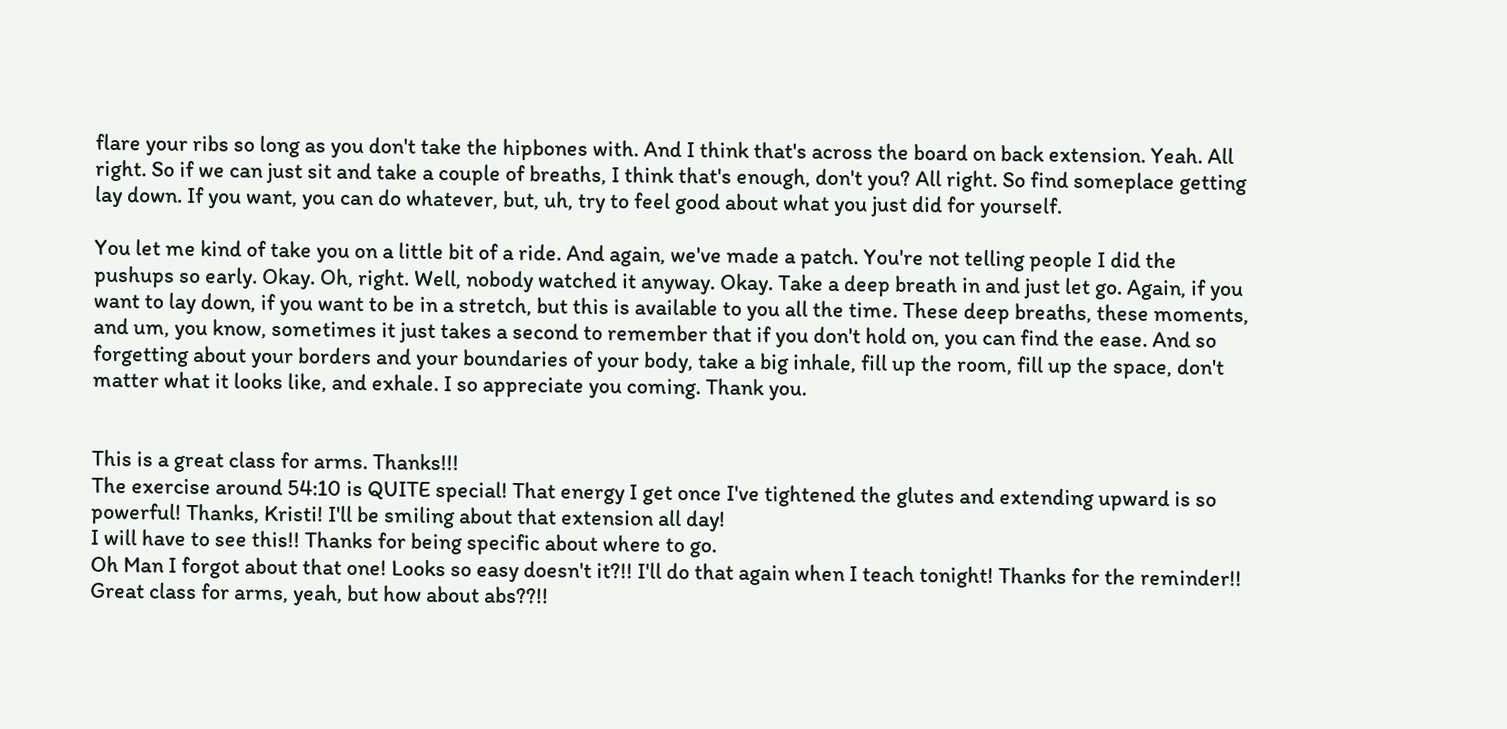flare your ribs so long as you don't take the hipbones with. And I think that's across the board on back extension. Yeah. All right. So if we can just sit and take a couple of breaths, I think that's enough, don't you? All right. So find someplace getting lay down. If you want, you can do whatever, but, uh, try to feel good about what you just did for yourself.

You let me kind of take you on a little bit of a ride. And again, we've made a patch. You're not telling people I did the pushups so early. Okay. Oh, right. Well, nobody watched it anyway. Okay. Take a deep breath in and just let go. Again, if you want to lay down, if you want to be in a stretch, but this is available to you all the time. These deep breaths, these moments, and um, you know, sometimes it just takes a second to remember that if you don't hold on, you can find the ease. And so forgetting about your borders and your boundaries of your body, take a big inhale, fill up the room, fill up the space, don't matter what it looks like, and exhale. I so appreciate you coming. Thank you.


This is a great class for arms. Thanks!!!
The exercise around 54:10 is QUITE special! That energy I get once I've tightened the glutes and extending upward is so powerful! Thanks, Kristi! I'll be smiling about that extension all day!
I will have to see this!! Thanks for being specific about where to go.
Oh Man I forgot about that one! Looks so easy doesn't it?!! I'll do that again when I teach tonight! Thanks for the reminder!!
Great class for arms, yeah, but how about abs??!!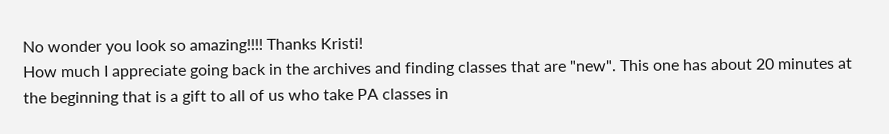No wonder you look so amazing!!!! Thanks Kristi!
How much I appreciate going back in the archives and finding classes that are "new". This one has about 20 minutes at the beginning that is a gift to all of us who take PA classes in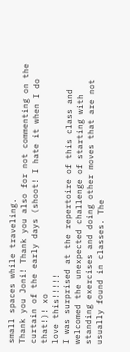small spaces while traveling.
Thank you Joni! Thank you also for not commenting on the curtain of the early days (shoot! I hate it when I do that!)! xo
love this!!!!!
I was surprised at the repertoire of this class and welcomed the unexpected challenge of starting with standing exercises and doing other moves that are not usually found in classes. The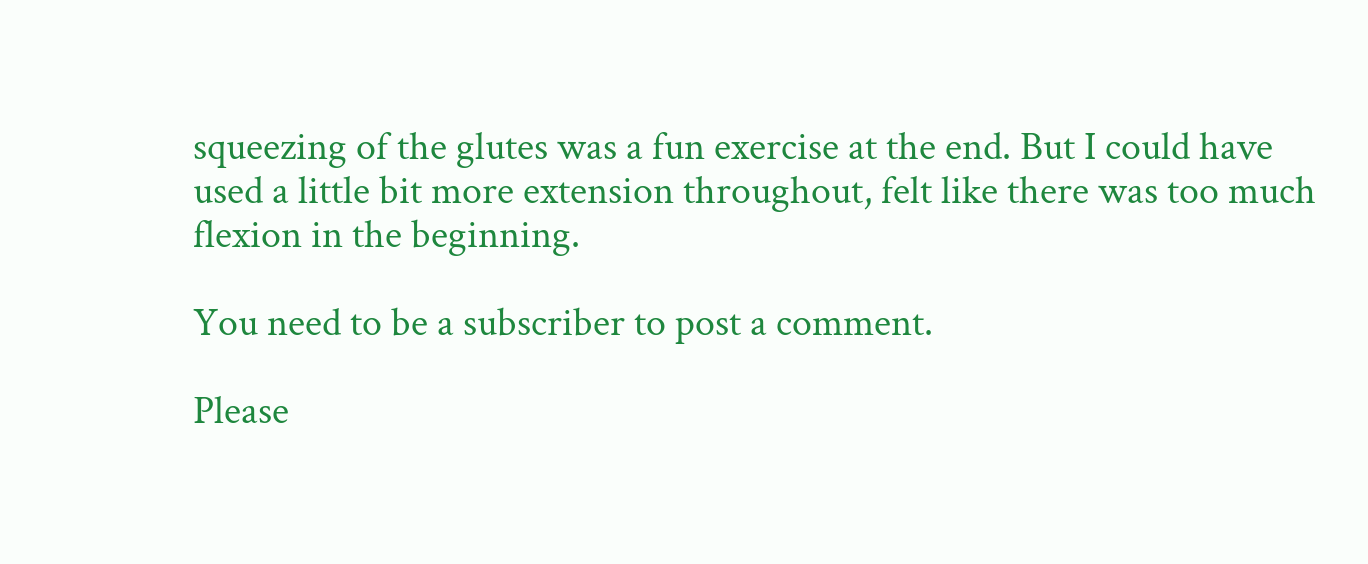squeezing of the glutes was a fun exercise at the end. But I could have used a little bit more extension throughout, felt like there was too much flexion in the beginning.

You need to be a subscriber to post a comment.

Please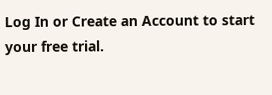Log In or Create an Account to start your free trial.